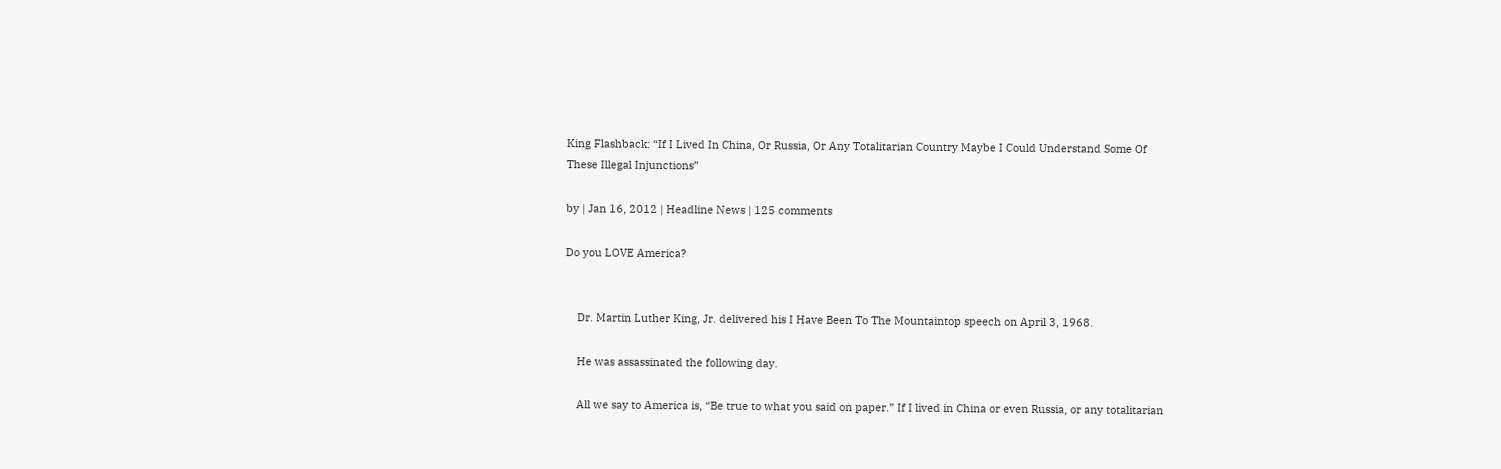King Flashback: “If I Lived In China, Or Russia, Or Any Totalitarian Country Maybe I Could Understand Some Of These Illegal Injunctions”

by | Jan 16, 2012 | Headline News | 125 comments

Do you LOVE America?


    Dr. Martin Luther King, Jr. delivered his I Have Been To The Mountaintop speech on April 3, 1968.

    He was assassinated the following day.

    All we say to America is, “Be true to what you said on paper.” If I lived in China or even Russia, or any totalitarian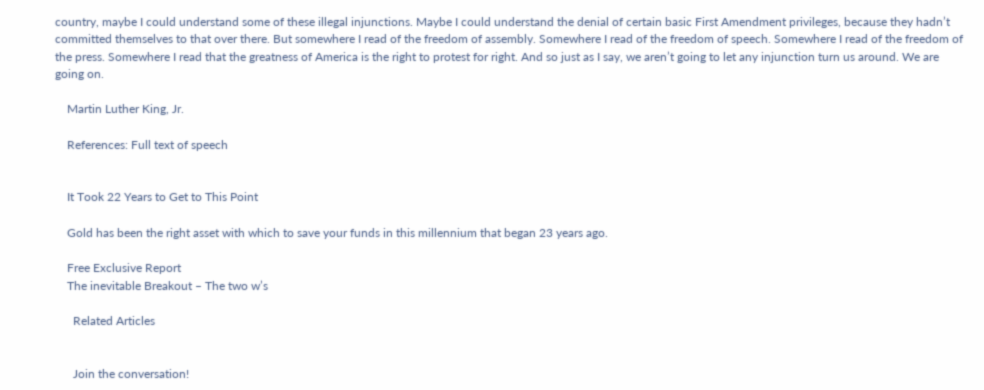country, maybe I could understand some of these illegal injunctions. Maybe I could understand the denial of certain basic First Amendment privileges, because they hadn’t committed themselves to that over there. But somewhere I read of the freedom of assembly. Somewhere I read of the freedom of speech. Somewhere I read of the freedom of the press. Somewhere I read that the greatness of America is the right to protest for right. And so just as I say, we aren’t going to let any injunction turn us around. We are going on.

    Martin Luther King, Jr.

    References: Full text of speech


    It Took 22 Years to Get to This Point

    Gold has been the right asset with which to save your funds in this millennium that began 23 years ago.

    Free Exclusive Report
    The inevitable Breakout – The two w’s

      Related Articles


      Join the conversation!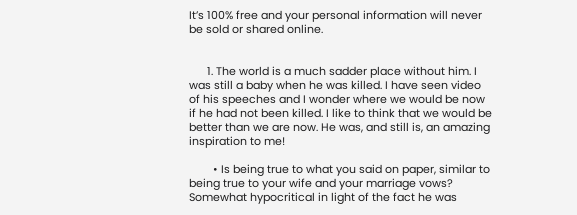It’s 100% free and your personal information will never be sold or shared online.


      1. The world is a much sadder place without him. I was still a baby when he was killed. I have seen video of his speeches and I wonder where we would be now if he had not been killed. I like to think that we would be better than we are now. He was, and still is, an amazing inspiration to me!

        • Is being true to what you said on paper, similar to being true to your wife and your marriage vows? Somewhat hypocritical in light of the fact he was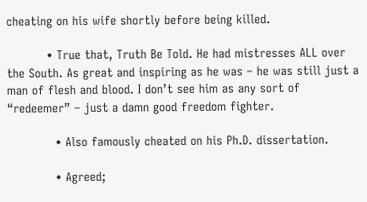cheating on his wife shortly before being killed.

          • True that, Truth Be Told. He had mistresses ALL over the South. As great and inspiring as he was – he was still just a man of flesh and blood. I don’t see him as any sort of “redeemer” – just a damn good freedom fighter.

            • Also famously cheated on his Ph.D. dissertation.

            • Agreed;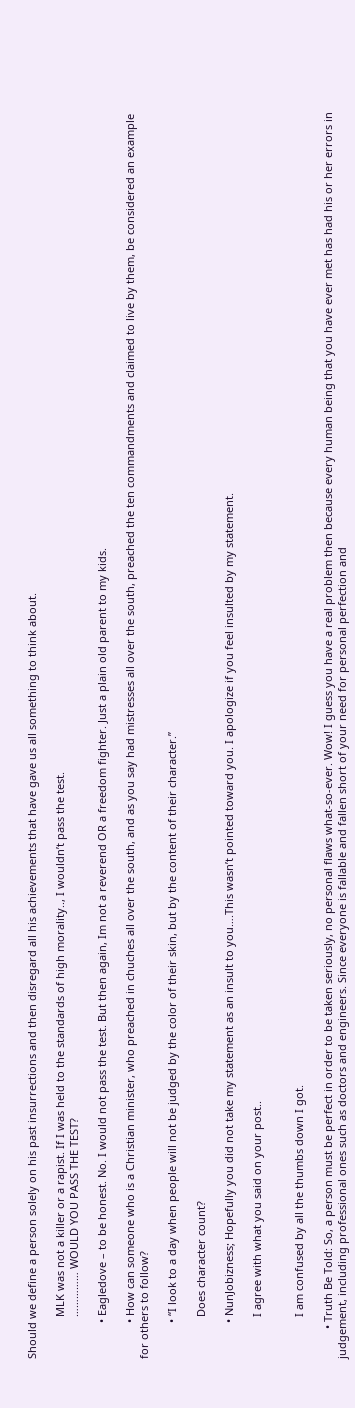Should we define a person solely on his past insurrections and then disregard all his achievements that have gave us all something to think about.

              MLK was not a killer or a rapist. If I was held to the standards of high morality.., I wouldn’t pass the test.
              …………… WOULD YOU PASS THE TEST?

            • Eagledove – to be honest. No. I would not pass the test. But then again, Im not a reverend OR a freedom fighter. Just a plain old parent to my kids.

            • How can someone who is a Christian minister, who preached in chuches all over the south, and as you say had mistresses all over the south, preached the ten commandments and claimed to live by them, be considered an example for others to follow?

            • “I look to a day when people will not be judged by the color of their skin, but by the content of their character.”

              Does character count?

            • NunJobizness; Hopefully you did not take my statement as an insult to you….This wasn’t pointed toward you. I apologize if you feel insulted by my statement.

              I agree with what you said on your post..


              I am confused by all the thumbs down I got.

          • Truth Be Told: So, a person must be perfect in order to be taken seriously, no personal flaws what-so-ever. Wow! I guess you have a real problem then because every human being that you have ever met has had his or her errors in judgement, including professional ones such as doctors and engineers. Since everyone is fallable and fallen short of your need for personal perfection and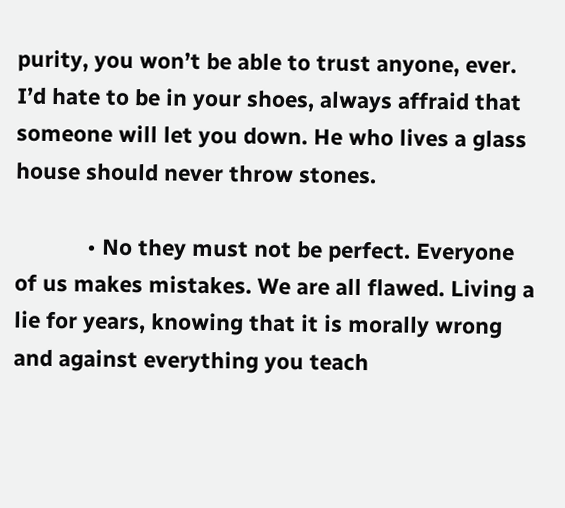purity, you won’t be able to trust anyone, ever. I’d hate to be in your shoes, always affraid that someone will let you down. He who lives a glass house should never throw stones.

            • No they must not be perfect. Everyone of us makes mistakes. We are all flawed. Living a lie for years, knowing that it is morally wrong and against everything you teach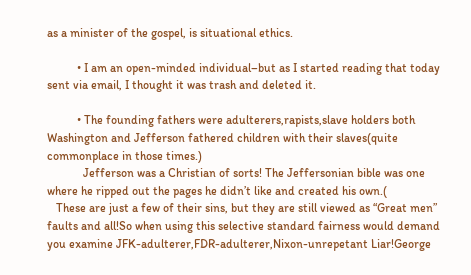as a minister of the gospel, is situational ethics.

          • I am an open-minded individual–but as I started reading that today sent via email, I thought it was trash and deleted it.

          • The founding fathers were adulterers,rapists,slave holders both Washington and Jefferson fathered children with their slaves(quite commonplace in those times.)
            Jefferson was a Christian of sorts! The Jeffersonian bible was one where he ripped out the pages he didn’t like and created his own.(
   These are just a few of their sins, but they are still viewed as “Great men” faults and all!So when using this selective standard fairness would demand you examine JFK-adulterer,FDR-adulterer,Nixon-unrepetant Liar!George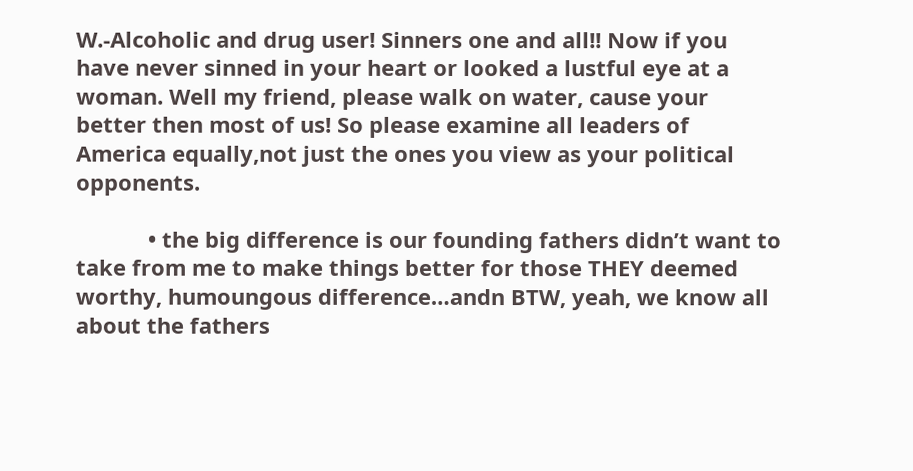W.-Alcoholic and drug user! Sinners one and all!! Now if you have never sinned in your heart or looked a lustful eye at a woman. Well my friend, please walk on water, cause your better then most of us! So please examine all leaders of America equally,not just the ones you view as your political opponents.

            • the big difference is our founding fathers didn’t want to take from me to make things better for those THEY deemed worthy, humoungous difference…andn BTW, yeah, we know all about the fathers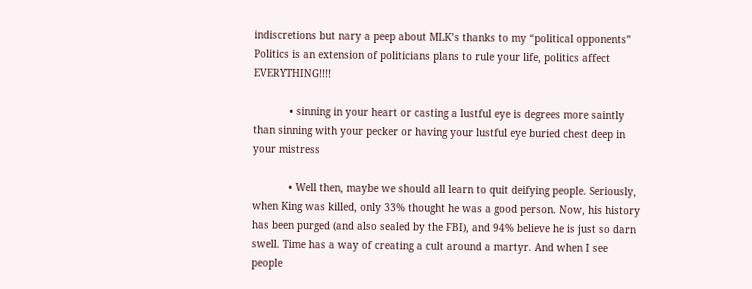indiscretions but nary a peep about MLK’s thanks to my “political opponents” Politics is an extension of politicians plans to rule your life, politics affect EVERYTHING!!!!

            • sinning in your heart or casting a lustful eye is degrees more saintly than sinning with your pecker or having your lustful eye buried chest deep in your mistress

            • Well then, maybe we should all learn to quit deifying people. Seriously, when King was killed, only 33% thought he was a good person. Now, his history has been purged (and also sealed by the FBI), and 94% believe he is just so darn swell. Time has a way of creating a cult around a martyr. And when I see people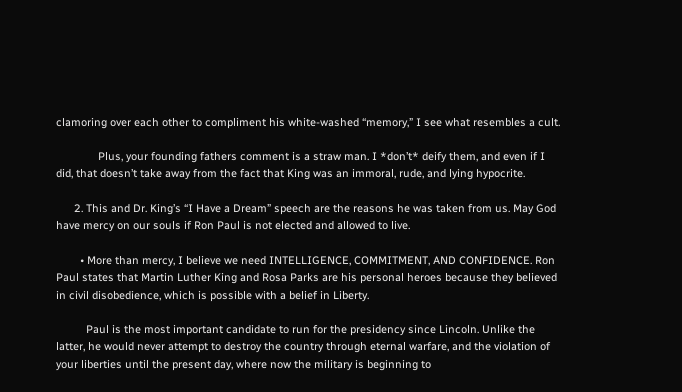clamoring over each other to compliment his white-washed “memory,” I see what resembles a cult.

              Plus, your founding fathers comment is a straw man. I *don’t* deify them, and even if I did, that doesn’t take away from the fact that King was an immoral, rude, and lying hypocrite.

      2. This and Dr. King’s “I Have a Dream” speech are the reasons he was taken from us. May God have mercy on our souls if Ron Paul is not elected and allowed to live.

        • More than mercy, I believe we need INTELLIGENCE, COMMITMENT, AND CONFIDENCE. Ron Paul states that Martin Luther King and Rosa Parks are his personal heroes because they believed in civil disobedience, which is possible with a belief in Liberty.

          Paul is the most important candidate to run for the presidency since Lincoln. Unlike the latter, he would never attempt to destroy the country through eternal warfare, and the violation of your liberties until the present day, where now the military is beginning to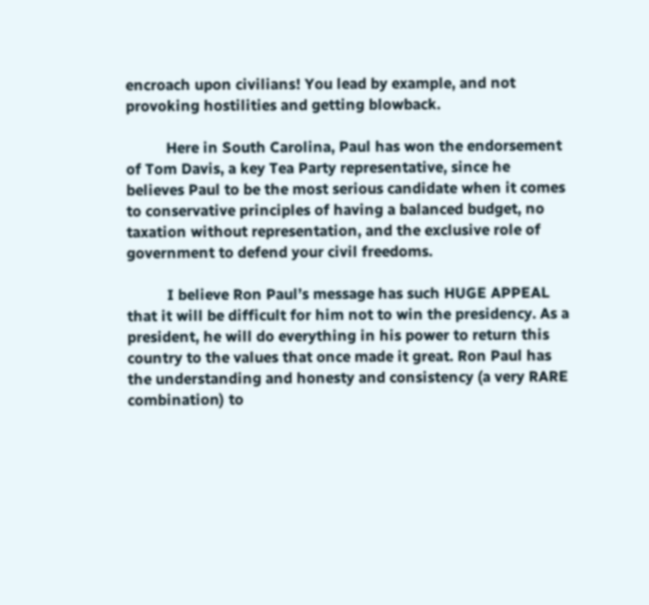encroach upon civilians! You lead by example, and not provoking hostilities and getting blowback.

          Here in South Carolina, Paul has won the endorsement of Tom Davis, a key Tea Party representative, since he believes Paul to be the most serious candidate when it comes to conservative principles of having a balanced budget, no taxation without representation, and the exclusive role of government to defend your civil freedoms.

          I believe Ron Paul’s message has such HUGE APPEAL that it will be difficult for him not to win the presidency. As a president, he will do everything in his power to return this country to the values that once made it great. Ron Paul has the understanding and honesty and consistency (a very RARE combination) to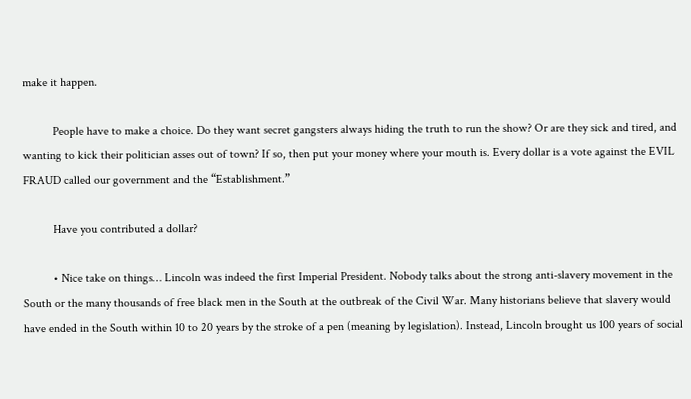make it happen.

          People have to make a choice. Do they want secret gangsters always hiding the truth to run the show? Or are they sick and tired, and wanting to kick their politician asses out of town? If so, then put your money where your mouth is. Every dollar is a vote against the EVIL FRAUD called our government and the “Establishment.”

          Have you contributed a dollar?

          • Nice take on things… Lincoln was indeed the first Imperial President. Nobody talks about the strong anti-slavery movement in the South or the many thousands of free black men in the South at the outbreak of the Civil War. Many historians believe that slavery would have ended in the South within 10 to 20 years by the stroke of a pen (meaning by legislation). Instead, Lincoln brought us 100 years of social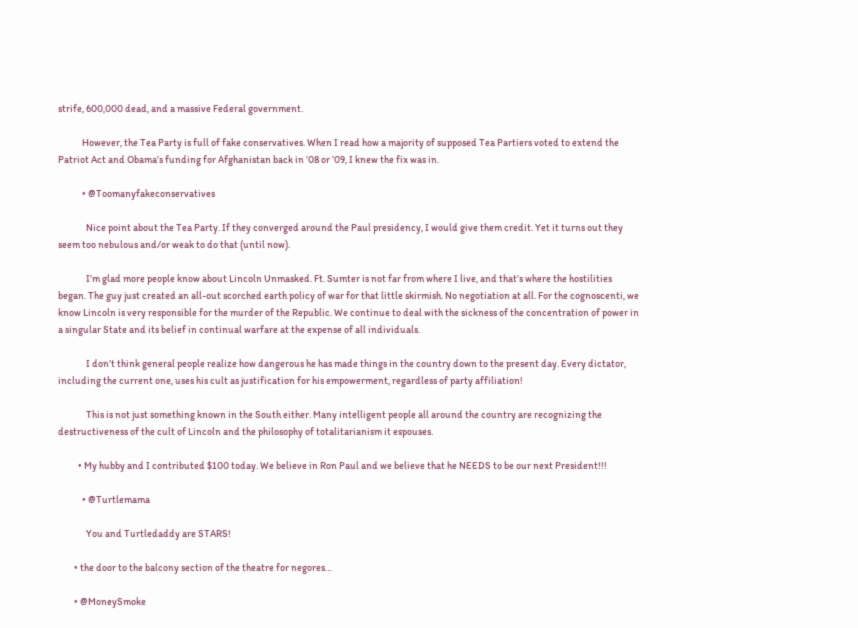strife, 600,000 dead, and a massive Federal government.

            However, the Tea Party is full of fake conservatives. When I read how a majority of supposed Tea Partiers voted to extend the Patriot Act and Obama’s funding for Afghanistan back in ’08 or ’09, I knew the fix was in.

            • @Toomanyfakeconservatives

              Nice point about the Tea Party. If they converged around the Paul presidency, I would give them credit. Yet it turns out they seem too nebulous and/or weak to do that (until now).

              I’m glad more people know about Lincoln Unmasked. Ft. Sumter is not far from where I live, and that’s where the hostilities began. The guy just created an all-out scorched earth policy of war for that little skirmish. No negotiation at all. For the cognoscenti, we know Lincoln is very responsible for the murder of the Republic. We continue to deal with the sickness of the concentration of power in a singular State and its belief in continual warfare at the expense of all individuals.

              I don’t think general people realize how dangerous he has made things in the country down to the present day. Every dictator, including the current one, uses his cult as justification for his empowerment, regardless of party affiliation!

              This is not just something known in the South either. Many intelligent people all around the country are recognizing the destructiveness of the cult of Lincoln and the philosophy of totalitarianism it espouses.

          • My hubby and I contributed $100 today. We believe in Ron Paul and we believe that he NEEDS to be our next President!!!

            • @Turtlemama

              You and Turtledaddy are STARS!

        • the door to the balcony section of the theatre for negores…

        • @MoneySmoke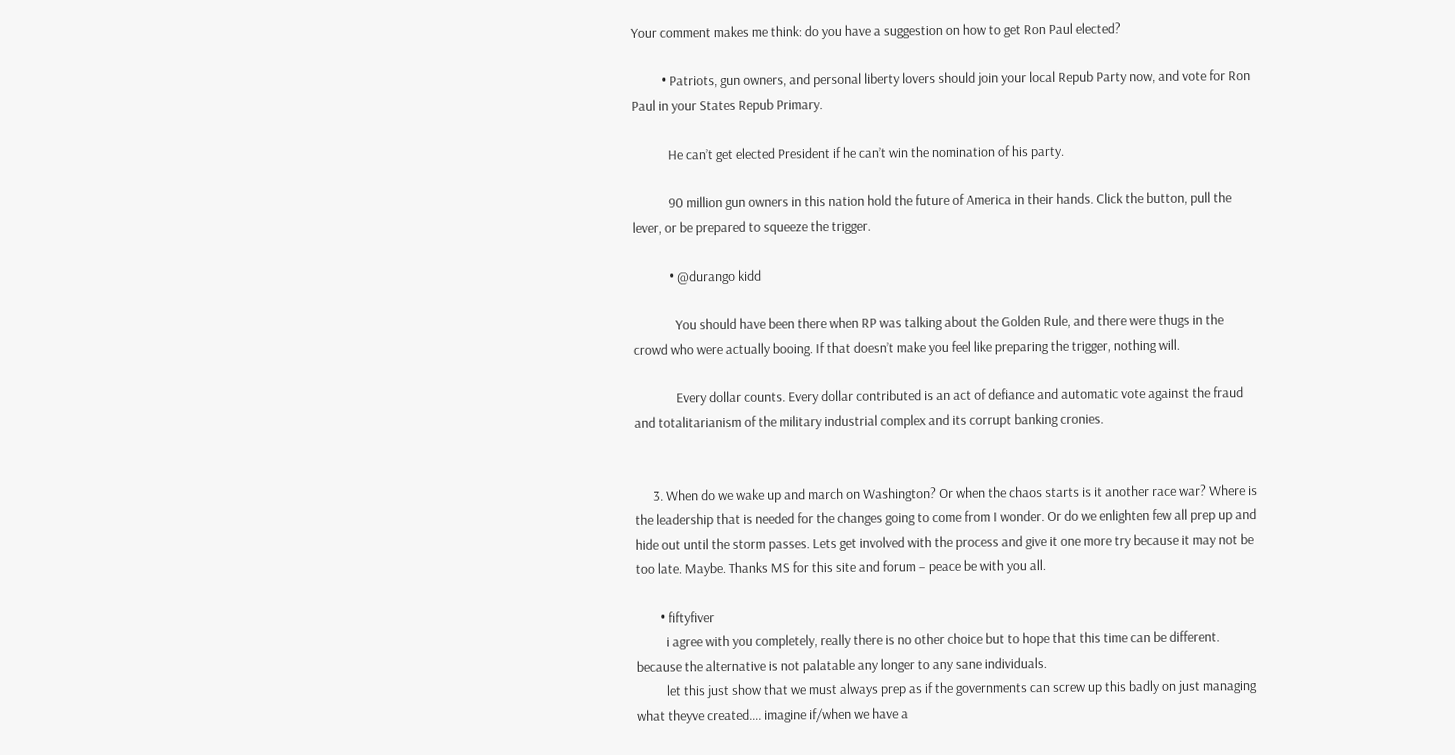Your comment makes me think: do you have a suggestion on how to get Ron Paul elected?

          • Patriots, gun owners, and personal liberty lovers should join your local Repub Party now, and vote for Ron Paul in your States Repub Primary.

            He can’t get elected President if he can’t win the nomination of his party.

            90 million gun owners in this nation hold the future of America in their hands. Click the button, pull the lever, or be prepared to squeeze the trigger.

            • @durango kidd

              You should have been there when RP was talking about the Golden Rule, and there were thugs in the crowd who were actually booing. If that doesn’t make you feel like preparing the trigger, nothing will.

              Every dollar counts. Every dollar contributed is an act of defiance and automatic vote against the fraud and totalitarianism of the military industrial complex and its corrupt banking cronies.


      3. When do we wake up and march on Washington? Or when the chaos starts is it another race war? Where is the leadership that is needed for the changes going to come from I wonder. Or do we enlighten few all prep up and hide out until the storm passes. Lets get involved with the process and give it one more try because it may not be too late. Maybe. Thanks MS for this site and forum – peace be with you all.

        • fiftyfiver
          i agree with you completely, really there is no other choice but to hope that this time can be different. because the alternative is not palatable any longer to any sane individuals.
          let this just show that we must always prep as if the governments can screw up this badly on just managing what theyve created…. imagine if/when we have a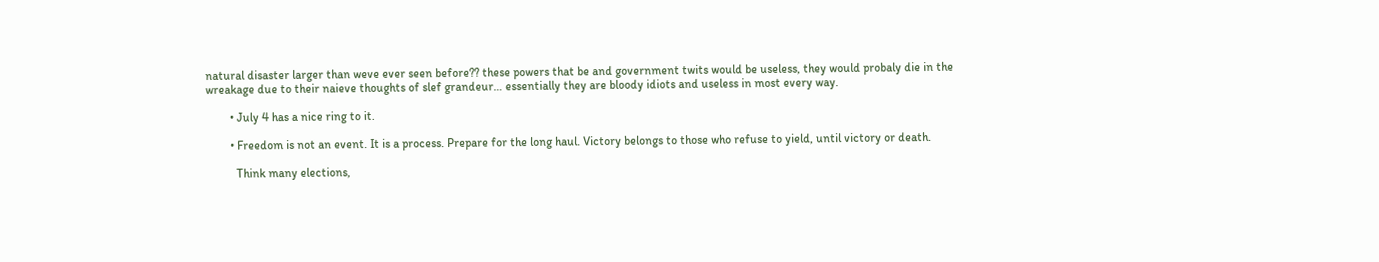natural disaster larger than weve ever seen before?? these powers that be and government twits would be useless, they would probaly die in the wreakage due to their naieve thoughts of slef grandeur… essentially they are bloody idiots and useless in most every way.

        • July 4 has a nice ring to it.

        • Freedom is not an event. It is a process. Prepare for the long haul. Victory belongs to those who refuse to yield, until victory or death.

          Think many elections,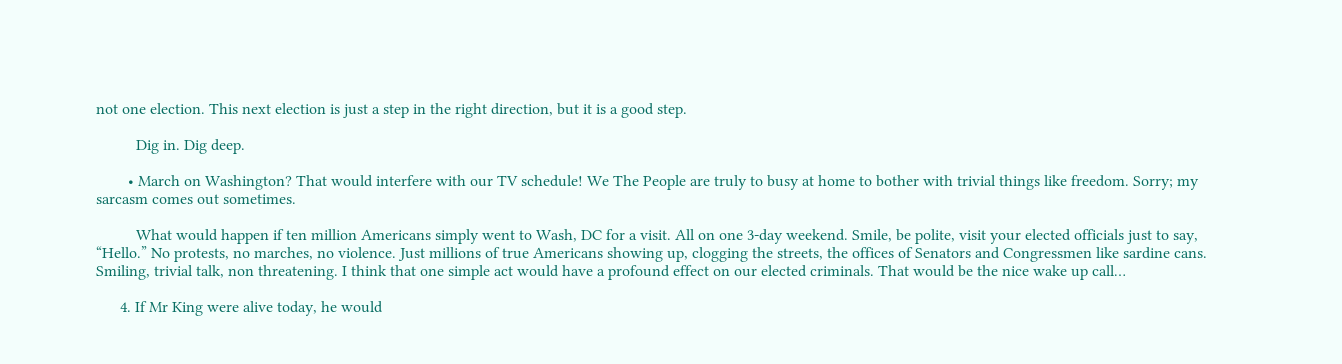not one election. This next election is just a step in the right direction, but it is a good step.

          Dig in. Dig deep.

        • March on Washington? That would interfere with our TV schedule! We The People are truly to busy at home to bother with trivial things like freedom. Sorry; my sarcasm comes out sometimes.

          What would happen if ten million Americans simply went to Wash, DC for a visit. All on one 3-day weekend. Smile, be polite, visit your elected officials just to say, “Hello.” No protests, no marches, no violence. Just millions of true Americans showing up, clogging the streets, the offices of Senators and Congressmen like sardine cans. Smiling, trivial talk, non threatening. I think that one simple act would have a profound effect on our elected criminals. That would be the nice wake up call…

      4. If Mr King were alive today, he would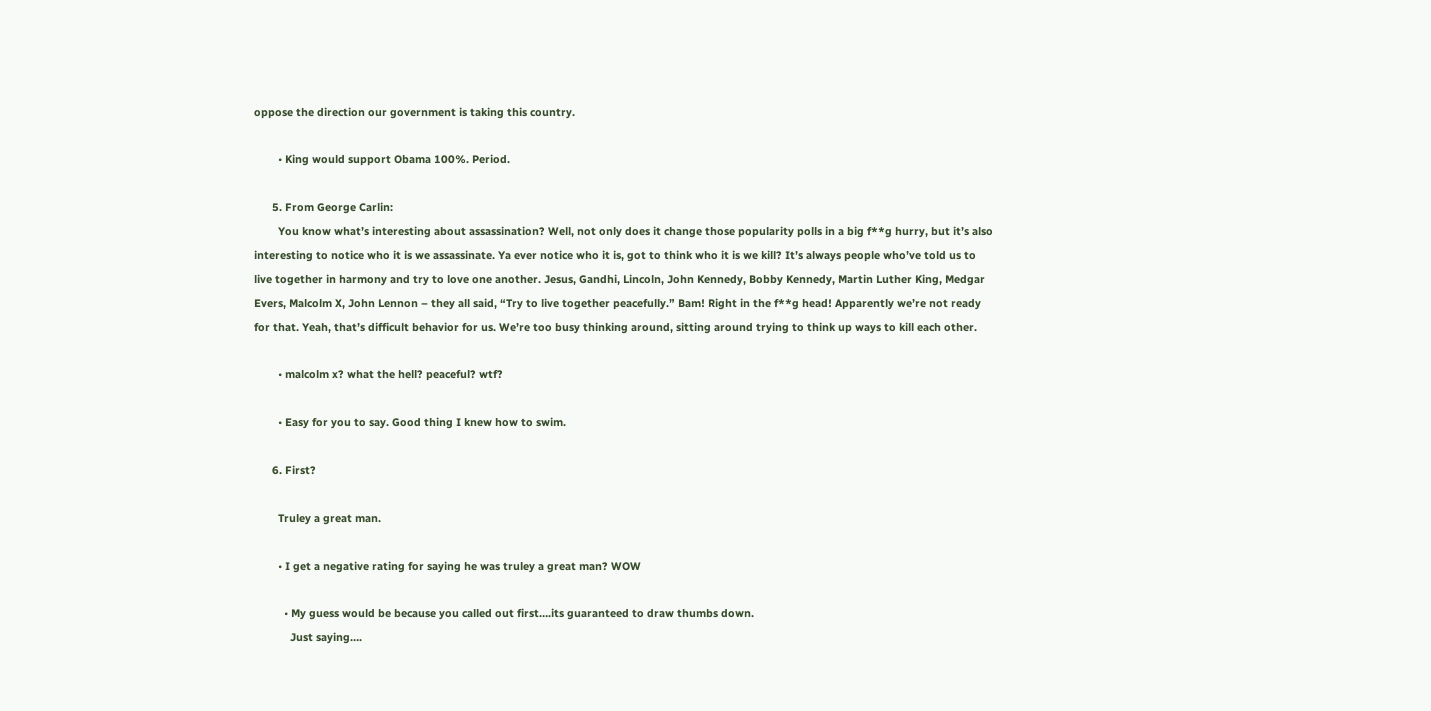oppose the direction our government is taking this country.

        • King would support Obama 100%. Period.

      5. From George Carlin:
        You know what’s interesting about assassination? Well, not only does it change those popularity polls in a big f**g hurry, but it’s also interesting to notice who it is we assassinate. Ya ever notice who it is, got to think who it is we kill? It’s always people who’ve told us to live together in harmony and try to love one another. Jesus, Gandhi, Lincoln, John Kennedy, Bobby Kennedy, Martin Luther King, Medgar Evers, Malcolm X, John Lennon – they all said, “Try to live together peacefully.” Bam! Right in the f**g head! Apparently we’re not ready for that. Yeah, that’s difficult behavior for us. We’re too busy thinking around, sitting around trying to think up ways to kill each other.

        • malcolm x? what the hell? peaceful? wtf?

        • Easy for you to say. Good thing I knew how to swim.

      6. First?

        Truley a great man.

        • I get a negative rating for saying he was truley a great man? WOW

          • My guess would be because you called out first….its guaranteed to draw thumbs down.
            Just saying….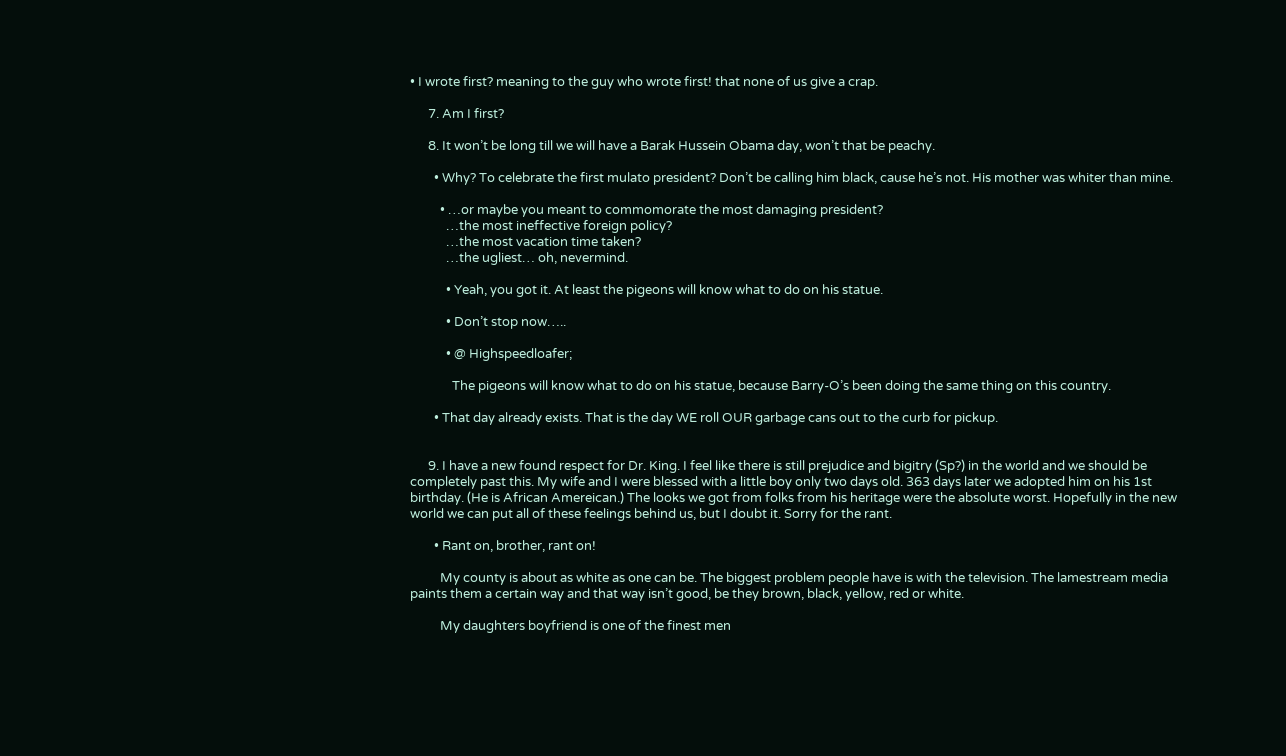• I wrote first? meaning to the guy who wrote first! that none of us give a crap.

      7. Am I first?

      8. It won’t be long till we will have a Barak Hussein Obama day, won’t that be peachy.

        • Why? To celebrate the first mulato president? Don’t be calling him black, cause he’s not. His mother was whiter than mine.

          • …or maybe you meant to commomorate the most damaging president?
            …the most ineffective foreign policy?
            …the most vacation time taken?
            …the ugliest… oh, nevermind.

            • Yeah, you got it. At least the pigeons will know what to do on his statue.

            • Don’t stop now…..

            • @ Highspeedloafer;

              The pigeons will know what to do on his statue, because Barry-O’s been doing the same thing on this country.

        • That day already exists. That is the day WE roll OUR garbage cans out to the curb for pickup.


      9. I have a new found respect for Dr. King. I feel like there is still prejudice and bigitry (Sp?) in the world and we should be completely past this. My wife and I were blessed with a little boy only two days old. 363 days later we adopted him on his 1st birthday. (He is African Amereican.) The looks we got from folks from his heritage were the absolute worst. Hopefully in the new world we can put all of these feelings behind us, but I doubt it. Sorry for the rant.

        • Rant on, brother, rant on!

          My county is about as white as one can be. The biggest problem people have is with the television. The lamestream media paints them a certain way and that way isn’t good, be they brown, black, yellow, red or white.

          My daughters boyfriend is one of the finest men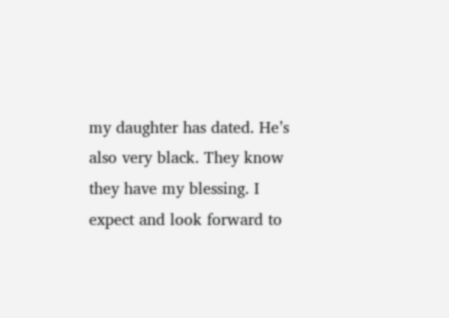my daughter has dated. He’s also very black. They know they have my blessing. I expect and look forward to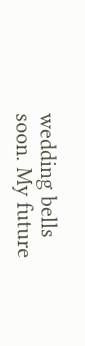wedding bells soon. My future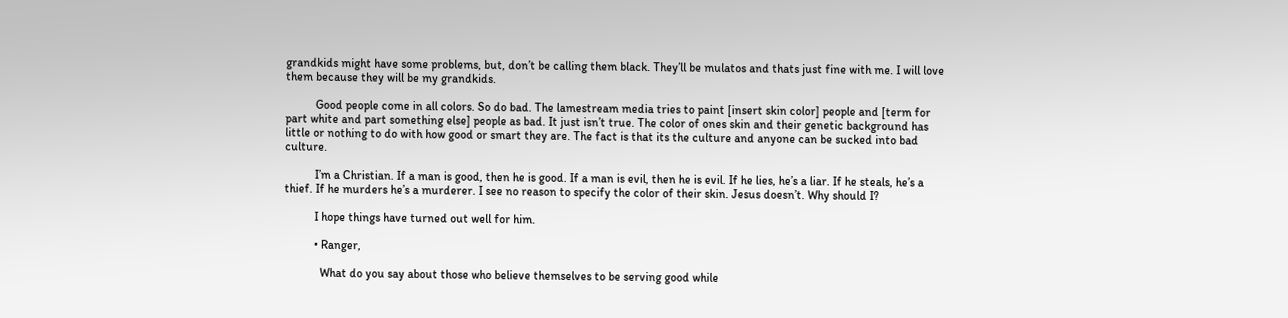grandkids might have some problems, but, don’t be calling them black. They’ll be mulatos and thats just fine with me. I will love them because they will be my grandkids.

          Good people come in all colors. So do bad. The lamestream media tries to paint [insert skin color] people and [term for part white and part something else] people as bad. It just isn’t true. The color of ones skin and their genetic background has little or nothing to do with how good or smart they are. The fact is that its the culture and anyone can be sucked into bad culture.

          I’m a Christian. If a man is good, then he is good. If a man is evil, then he is evil. If he lies, he’s a liar. If he steals, he’s a thief. If he murders he’s a murderer. I see no reason to specify the color of their skin. Jesus doesn’t. Why should I?

          I hope things have turned out well for him.

          • Ranger,

            What do you say about those who believe themselves to be serving good while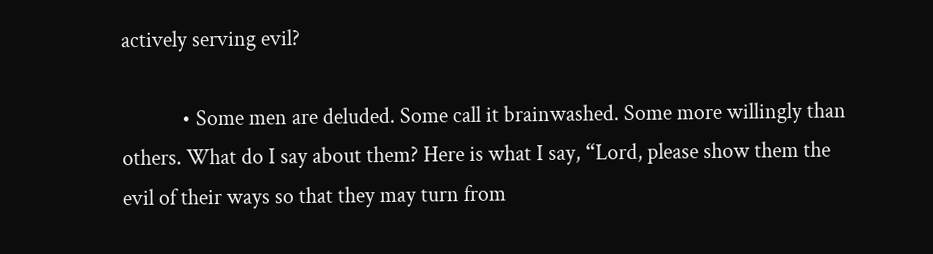actively serving evil?

            • Some men are deluded. Some call it brainwashed. Some more willingly than others. What do I say about them? Here is what I say, “Lord, please show them the evil of their ways so that they may turn from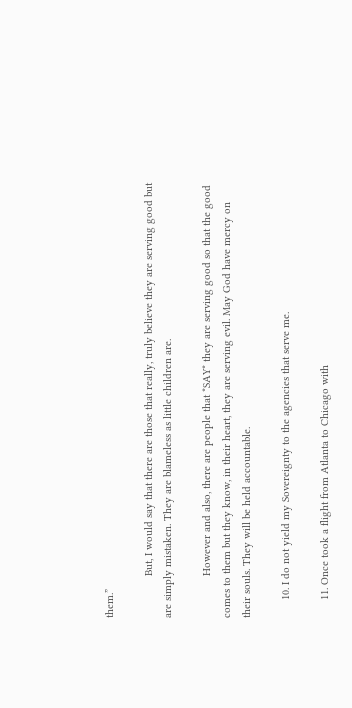them.”

              But, I would say that there are those that really, truly believe they are serving good but are simply mistaken. They are blameless as little children are.

              However and also, there are people that *SAY* they are serving good so that the good comes to them but they know, in their heart, they are serving evil. May God have mercy on their souls. They will be held accountable.

      10. I do not yield my Sovereignty to the agencies that serve me.

      11. Once took a flight from Atlanta to Chicago with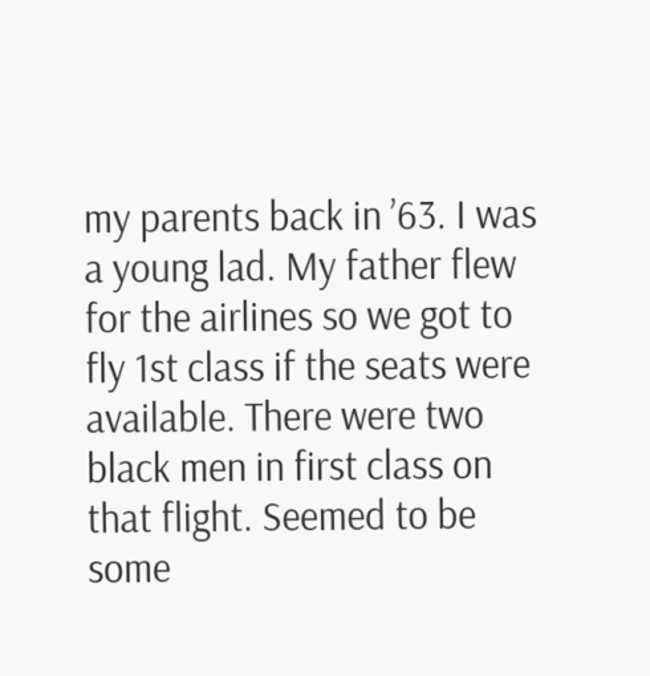my parents back in ’63. I was a young lad. My father flew for the airlines so we got to fly 1st class if the seats were available. There were two black men in first class on that flight. Seemed to be some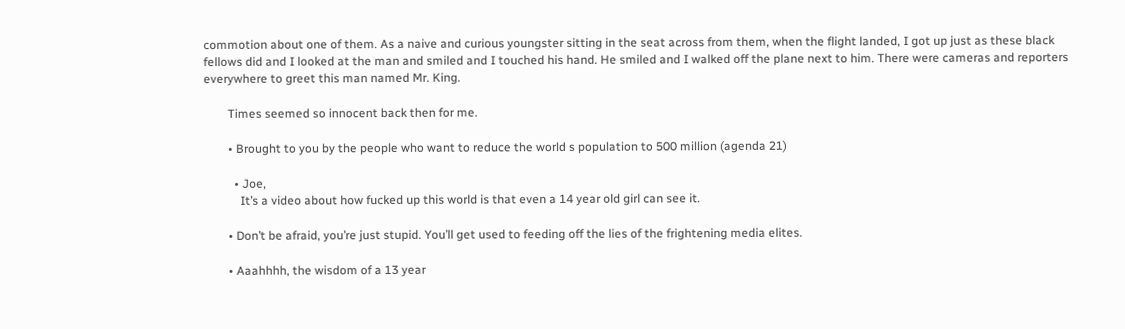commotion about one of them. As a naive and curious youngster sitting in the seat across from them, when the flight landed, I got up just as these black fellows did and I looked at the man and smiled and I touched his hand. He smiled and I walked off the plane next to him. There were cameras and reporters everywhere to greet this man named Mr. King.

        Times seemed so innocent back then for me.

        • Brought to you by the people who want to reduce the world s population to 500 million (agenda 21)

          • Joe,
            It’s a video about how fucked up this world is that even a 14 year old girl can see it.

        • Don’t be afraid, you’re just stupid. You’ll get used to feeding off the lies of the frightening media elites.

        • Aaahhhh, the wisdom of a 13 year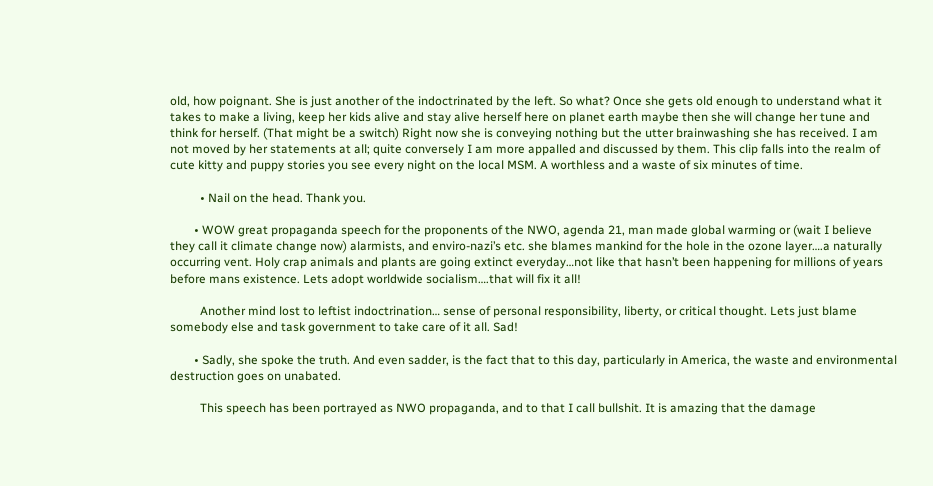old, how poignant. She is just another of the indoctrinated by the left. So what? Once she gets old enough to understand what it takes to make a living, keep her kids alive and stay alive herself here on planet earth maybe then she will change her tune and think for herself. (That might be a switch) Right now she is conveying nothing but the utter brainwashing she has received. I am not moved by her statements at all; quite conversely I am more appalled and discussed by them. This clip falls into the realm of cute kitty and puppy stories you see every night on the local MSM. A worthless and a waste of six minutes of time.

          • Nail on the head. Thank you.

        • WOW great propaganda speech for the proponents of the NWO, agenda 21, man made global warming or (wait I believe they call it climate change now) alarmists, and enviro-nazi’s etc. she blames mankind for the hole in the ozone layer….a naturally occurring vent. Holy crap animals and plants are going extinct everyday…not like that hasn’t been happening for millions of years before mans existence. Lets adopt worldwide socialism….that will fix it all!

          Another mind lost to leftist indoctrination… sense of personal responsibility, liberty, or critical thought. Lets just blame somebody else and task government to take care of it all. Sad!

        • Sadly, she spoke the truth. And even sadder, is the fact that to this day, particularly in America, the waste and environmental destruction goes on unabated.

          This speech has been portrayed as NWO propaganda, and to that I call bullshit. It is amazing that the damage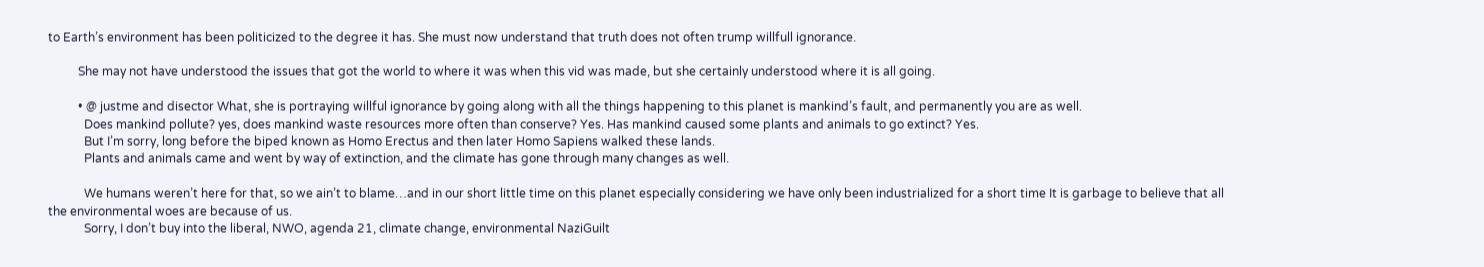to Earth’s environment has been politicized to the degree it has. She must now understand that truth does not often trump willfull ignorance.

          She may not have understood the issues that got the world to where it was when this vid was made, but she certainly understood where it is all going.

          • @ justme and disector What, she is portraying willful ignorance by going along with all the things happening to this planet is mankind’s fault, and permanently you are as well.
            Does mankind pollute? yes, does mankind waste resources more often than conserve? Yes. Has mankind caused some plants and animals to go extinct? Yes.
            But I’m sorry, long before the biped known as Homo Erectus and then later Homo Sapiens walked these lands.
            Plants and animals came and went by way of extinction, and the climate has gone through many changes as well.

            We humans weren’t here for that, so we ain’t to blame…and in our short little time on this planet especially considering we have only been industrialized for a short time It is garbage to believe that all the environmental woes are because of us.
            Sorry, I don’t buy into the liberal, NWO, agenda 21, climate change, environmental NaziGuilt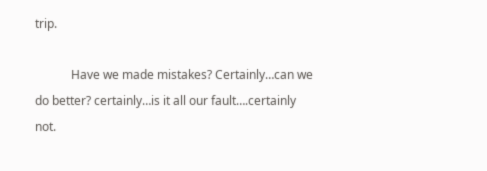trip.

            Have we made mistakes? Certainly…can we do better? certainly…is it all our fault….certainly not.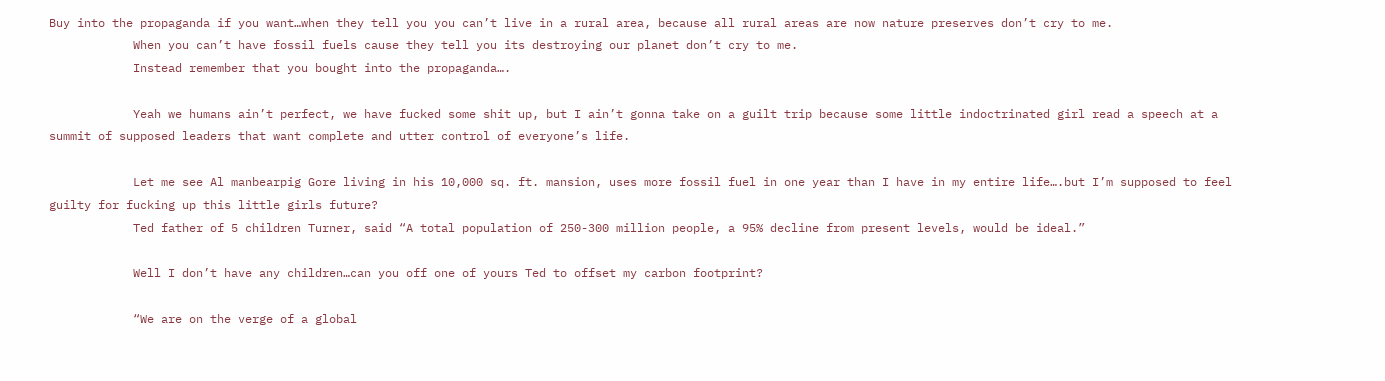Buy into the propaganda if you want…when they tell you you can’t live in a rural area, because all rural areas are now nature preserves don’t cry to me.
            When you can’t have fossil fuels cause they tell you its destroying our planet don’t cry to me.
            Instead remember that you bought into the propaganda….

            Yeah we humans ain’t perfect, we have fucked some shit up, but I ain’t gonna take on a guilt trip because some little indoctrinated girl read a speech at a summit of supposed leaders that want complete and utter control of everyone’s life.

            Let me see Al manbearpig Gore living in his 10,000 sq. ft. mansion, uses more fossil fuel in one year than I have in my entire life….but I’m supposed to feel guilty for fucking up this little girls future?
            Ted father of 5 children Turner, said “A total population of 250-300 million people, a 95% decline from present levels, would be ideal.”

            Well I don’t have any children…can you off one of yours Ted to offset my carbon footprint?

            “We are on the verge of a global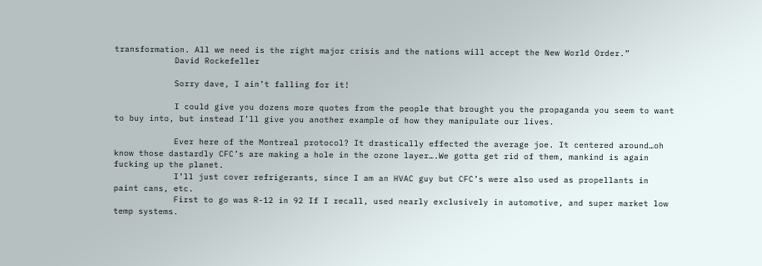transformation. All we need is the right major crisis and the nations will accept the New World Order.”
            David Rockefeller

            Sorry dave, I ain’t falling for it!

            I could give you dozens more quotes from the people that brought you the propaganda you seem to want to buy into, but instead I’ll give you another example of how they manipulate our lives.

            Ever here of the Montreal protocol? It drastically effected the average joe. It centered around…oh know those dastardly CFC’s are making a hole in the ozone layer….We gotta get rid of them, mankind is again fucking up the planet.
            I’ll just cover refrigerants, since I am an HVAC guy but CFC’s were also used as propellants in paint cans, etc.
            First to go was R-12 in 92 If I recall, used nearly exclusively in automotive, and super market low temp systems.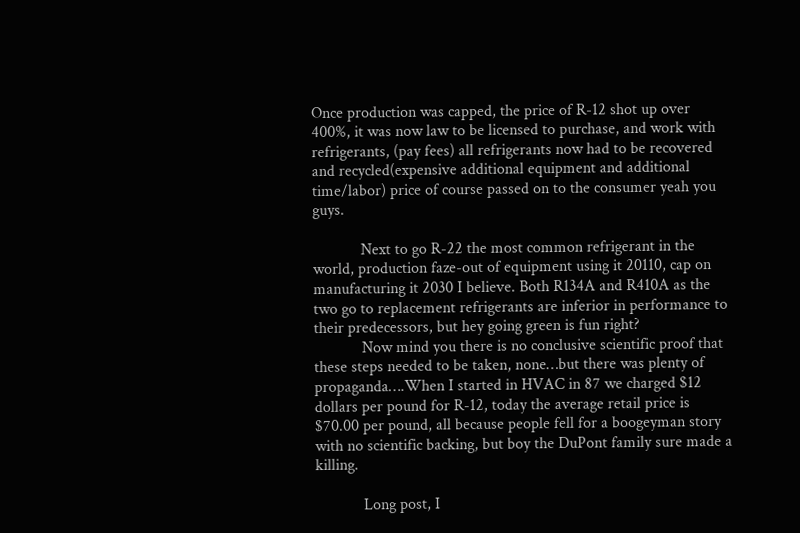Once production was capped, the price of R-12 shot up over 400%, it was now law to be licensed to purchase, and work with refrigerants, (pay fees) all refrigerants now had to be recovered and recycled(expensive additional equipment and additional time/labor) price of course passed on to the consumer yeah you guys.

            Next to go R-22 the most common refrigerant in the world, production faze-out of equipment using it 20110, cap on manufacturing it 2030 I believe. Both R134A and R410A as the two go to replacement refrigerants are inferior in performance to their predecessors, but hey going green is fun right?
            Now mind you there is no conclusive scientific proof that these steps needed to be taken, none…but there was plenty of propaganda….When I started in HVAC in 87 we charged $12 dollars per pound for R-12, today the average retail price is $70.00 per pound, all because people fell for a boogeyman story with no scientific backing, but boy the DuPont family sure made a killing.

            Long post, I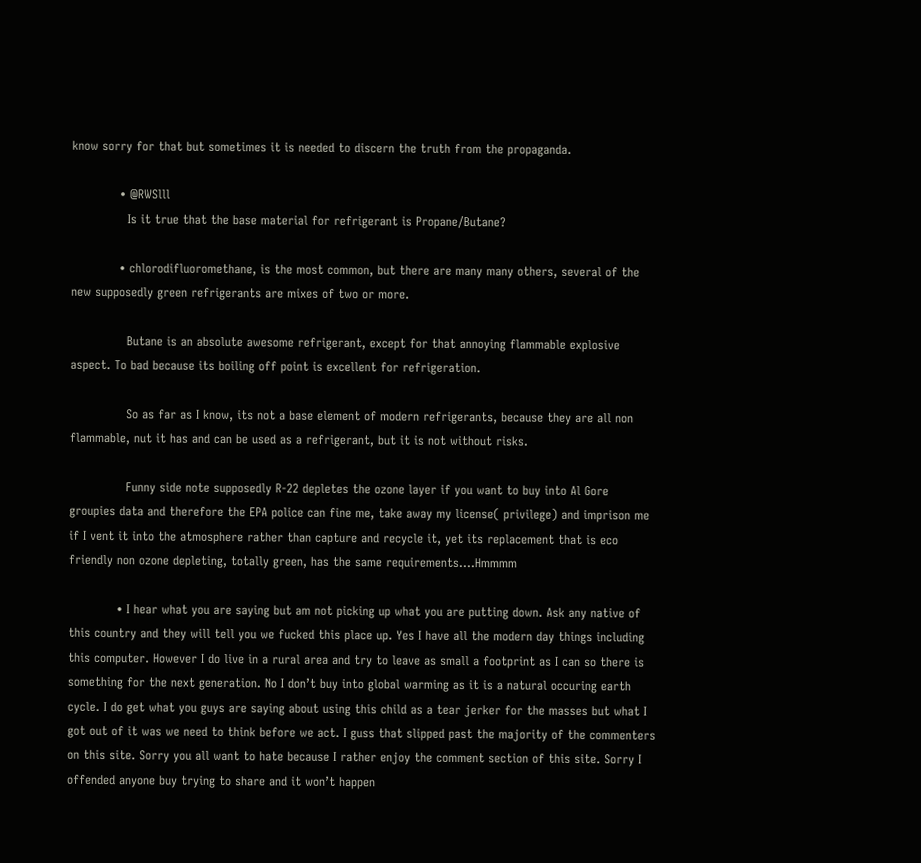know sorry for that but sometimes it is needed to discern the truth from the propaganda.

            • @RWSlll
              Is it true that the base material for refrigerant is Propane/Butane?

            • chlorodifluoromethane, is the most common, but there are many many others, several of the new supposedly green refrigerants are mixes of two or more.

              Butane is an absolute awesome refrigerant, except for that annoying flammable explosive aspect. To bad because its boiling off point is excellent for refrigeration.

              So as far as I know, its not a base element of modern refrigerants, because they are all non flammable, nut it has and can be used as a refrigerant, but it is not without risks.

              Funny side note supposedly R-22 depletes the ozone layer if you want to buy into Al Gore groupies data and therefore the EPA police can fine me, take away my license( privilege) and imprison me if I vent it into the atmosphere rather than capture and recycle it, yet its replacement that is eco friendly non ozone depleting, totally green, has the same requirements….Hmmmm

            • I hear what you are saying but am not picking up what you are putting down. Ask any native of this country and they will tell you we fucked this place up. Yes I have all the modern day things including this computer. However I do live in a rural area and try to leave as small a footprint as I can so there is something for the next generation. No I don’t buy into global warming as it is a natural occuring earth cycle. I do get what you guys are saying about using this child as a tear jerker for the masses but what I got out of it was we need to think before we act. I guss that slipped past the majority of the commenters on this site. Sorry you all want to hate because I rather enjoy the comment section of this site. Sorry I offended anyone buy trying to share and it won’t happen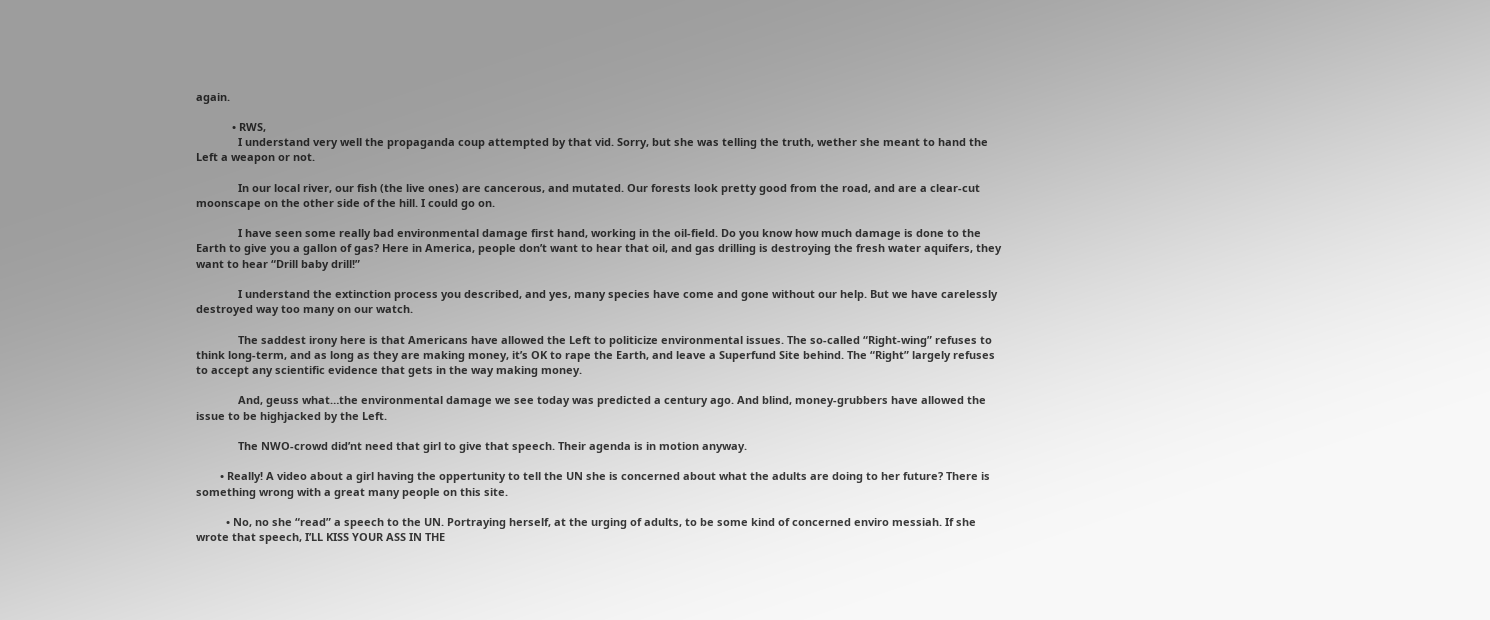again.

            • RWS,
              I understand very well the propaganda coup attempted by that vid. Sorry, but she was telling the truth, wether she meant to hand the Left a weapon or not.

              In our local river, our fish (the live ones) are cancerous, and mutated. Our forests look pretty good from the road, and are a clear-cut moonscape on the other side of the hill. I could go on.

              I have seen some really bad environmental damage first hand, working in the oil-field. Do you know how much damage is done to the Earth to give you a gallon of gas? Here in America, people don’t want to hear that oil, and gas drilling is destroying the fresh water aquifers, they want to hear “Drill baby drill!”

              I understand the extinction process you described, and yes, many species have come and gone without our help. But we have carelessly destroyed way too many on our watch.

              The saddest irony here is that Americans have allowed the Left to politicize environmental issues. The so-called “Right-wing” refuses to think long-term, and as long as they are making money, it’s OK to rape the Earth, and leave a Superfund Site behind. The “Right” largely refuses to accept any scientific evidence that gets in the way making money.

              And, geuss what…the environmental damage we see today was predicted a century ago. And blind, money-grubbers have allowed the issue to be highjacked by the Left.

              The NWO-crowd did’nt need that girl to give that speech. Their agenda is in motion anyway.

        • Really! A video about a girl having the oppertunity to tell the UN she is concerned about what the adults are doing to her future? There is something wrong with a great many people on this site.

          • No, no she “read” a speech to the UN. Portraying herself, at the urging of adults, to be some kind of concerned enviro messiah. If she wrote that speech, I’LL KISS YOUR ASS IN THE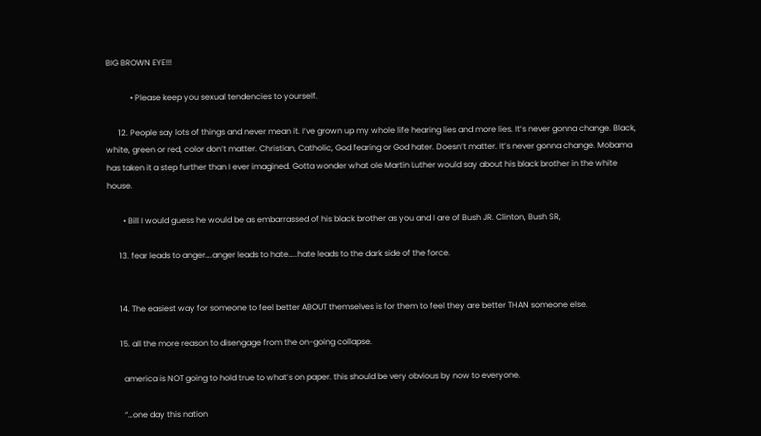BIG BROWN EYE!!!

            • Please keep you sexual tendencies to yourself.

      12. People say lots of things and never mean it. I’ve grown up my whole life hearing lies and more lies. It’s never gonna change. Black, white, green or red, color don’t matter. Christian, Catholic, God fearing or God hater. Doesn’t matter. It’s never gonna change. Mobama has taken it a step further than I ever imagined. Gotta wonder what ole Martin Luther would say about his black brother in the white house.

        • Bill I would guess he would be as embarrassed of his black brother as you and I are of Bush JR. Clinton, Bush SR,

      13. fear leads to anger….anger leads to hate…..hate leads to the dark side of the force.


      14. The easiest way for someone to feel better ABOUT themselves is for them to feel they are better THAN someone else.

      15. all the more reason to disengage from the on-going collapse.

        america is NOT going to hold true to what’s on paper. this should be very obvious by now to everyone.

        “…one day this nation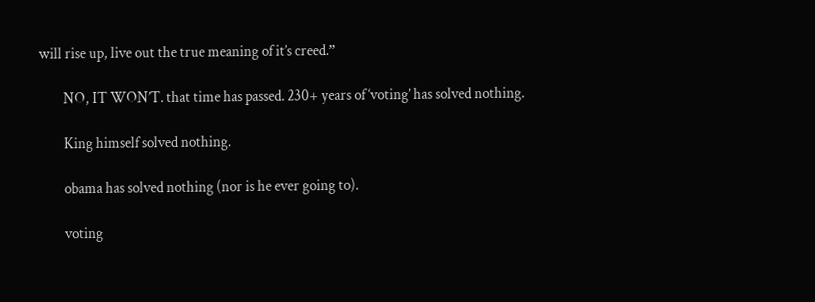will rise up, live out the true meaning of it’s creed.”

        NO, IT WON’T. that time has passed. 230+ years of ‘voting’ has solved nothing.

        King himself solved nothing.

        obama has solved nothing (nor is he ever going to).

        voting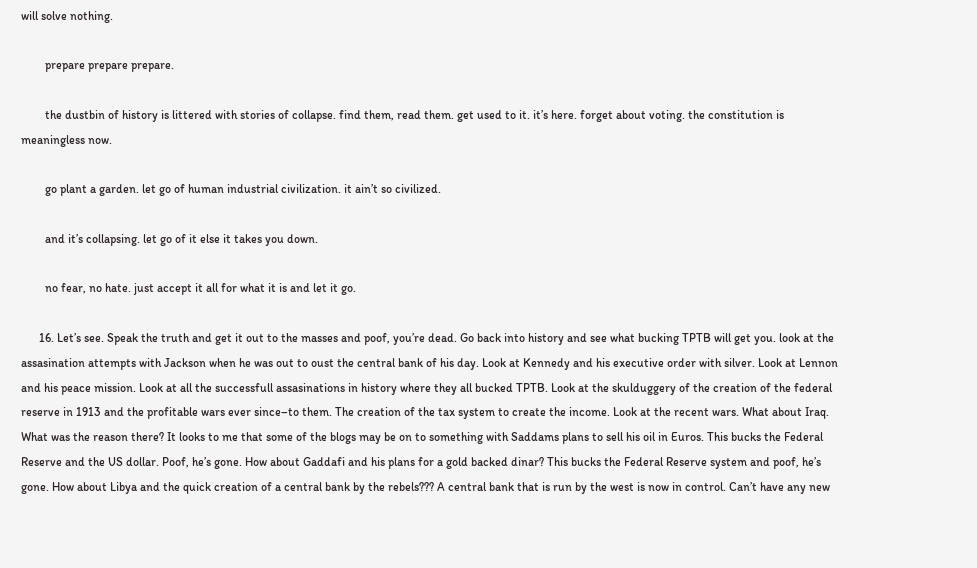will solve nothing.

        prepare prepare prepare.

        the dustbin of history is littered with stories of collapse. find them, read them. get used to it. it’s here. forget about voting. the constitution is meaningless now.

        go plant a garden. let go of human industrial civilization. it ain’t so civilized.

        and it’s collapsing. let go of it else it takes you down.

        no fear, no hate. just accept it all for what it is and let it go.

      16. Let’s see. Speak the truth and get it out to the masses and poof, you’re dead. Go back into history and see what bucking TPTB will get you. look at the assasination attempts with Jackson when he was out to oust the central bank of his day. Look at Kennedy and his executive order with silver. Look at Lennon and his peace mission. Look at all the successfull assasinations in history where they all bucked TPTB. Look at the skulduggery of the creation of the federal reserve in 1913 and the profitable wars ever since–to them. The creation of the tax system to create the income. Look at the recent wars. What about Iraq. What was the reason there? It looks to me that some of the blogs may be on to something with Saddams plans to sell his oil in Euros. This bucks the Federal Reserve and the US dollar. Poof, he’s gone. How about Gaddafi and his plans for a gold backed dinar? This bucks the Federal Reserve system and poof, he’s gone. How about Libya and the quick creation of a central bank by the rebels??? A central bank that is run by the west is now in control. Can’t have any new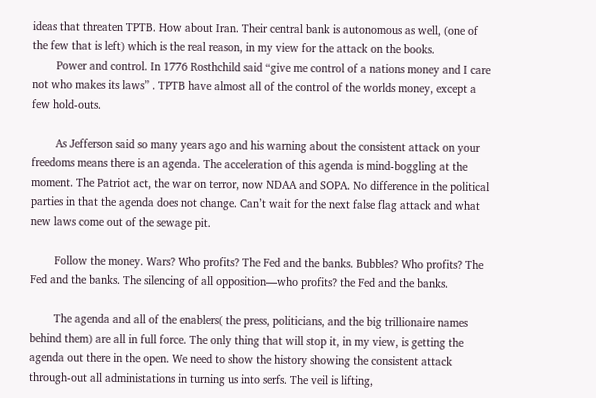ideas that threaten TPTB. How about Iran. Their central bank is autonomous as well, (one of the few that is left) which is the real reason, in my view for the attack on the books.
        Power and control. In 1776 Rosthchild said “give me control of a nations money and I care not who makes its laws” . TPTB have almost all of the control of the worlds money, except a few hold-outs.

        As Jefferson said so many years ago and his warning about the consistent attack on your freedoms means there is an agenda. The acceleration of this agenda is mind-boggling at the moment. The Patriot act, the war on terror, now NDAA and SOPA. No difference in the political parties in that the agenda does not change. Can’t wait for the next false flag attack and what new laws come out of the sewage pit.

        Follow the money. Wars? Who profits? The Fed and the banks. Bubbles? Who profits? The Fed and the banks. The silencing of all opposition—who profits? the Fed and the banks.

        The agenda and all of the enablers( the press, politicians, and the big trillionaire names behind them) are all in full force. The only thing that will stop it, in my view, is getting the agenda out there in the open. We need to show the history showing the consistent attack through-out all administations in turning us into serfs. The veil is lifting,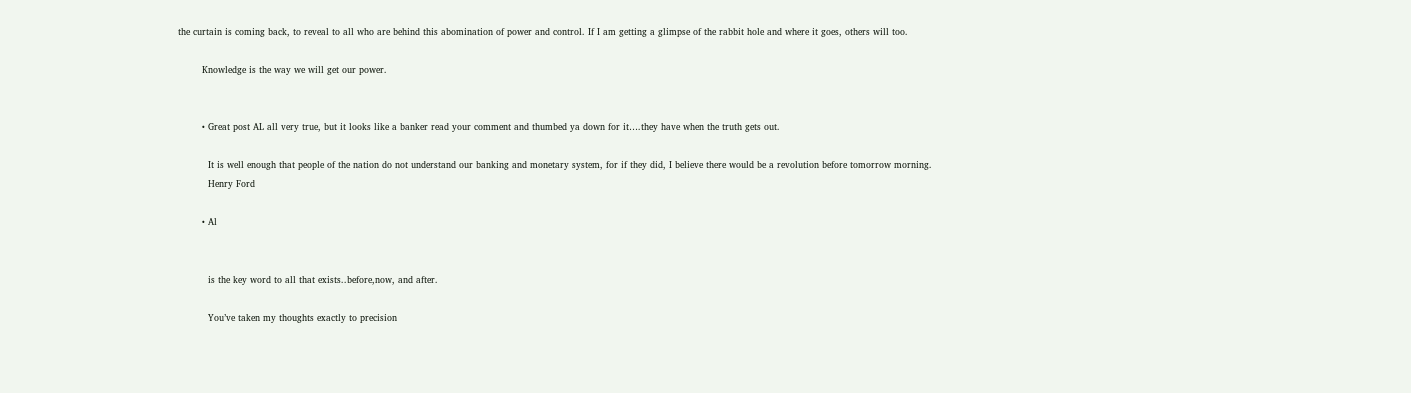the curtain is coming back, to reveal to all who are behind this abomination of power and control. If I am getting a glimpse of the rabbit hole and where it goes, others will too.

        Knowledge is the way we will get our power.


        • Great post AL all very true, but it looks like a banker read your comment and thumbed ya down for it….they have when the truth gets out.

          It is well enough that people of the nation do not understand our banking and monetary system, for if they did, I believe there would be a revolution before tomorrow morning.
          Henry Ford

        • Al


          is the key word to all that exists..before,now, and after.

          You’ve taken my thoughts exactly to precision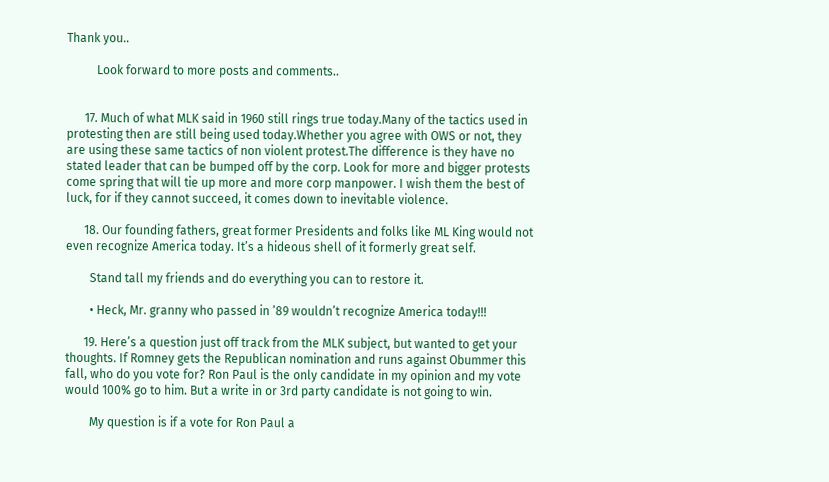Thank you..

          Look forward to more posts and comments..


      17. Much of what MLK said in 1960 still rings true today.Many of the tactics used in protesting then are still being used today.Whether you agree with OWS or not, they are using these same tactics of non violent protest.The difference is they have no stated leader that can be bumped off by the corp. Look for more and bigger protests come spring that will tie up more and more corp manpower. I wish them the best of luck, for if they cannot succeed, it comes down to inevitable violence.

      18. Our founding fathers, great former Presidents and folks like ML King would not even recognize America today. It’s a hideous shell of it formerly great self.

        Stand tall my friends and do everything you can to restore it.

        • Heck, Mr. granny who passed in ’89 wouldn’t recognize America today!!!

      19. Here’s a question just off track from the MLK subject, but wanted to get your thoughts. If Romney gets the Republican nomination and runs against Obummer this fall, who do you vote for? Ron Paul is the only candidate in my opinion and my vote would 100% go to him. But a write in or 3rd party candidate is not going to win.

        My question is if a vote for Ron Paul a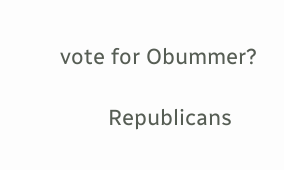vote for Obummer?

        Republicans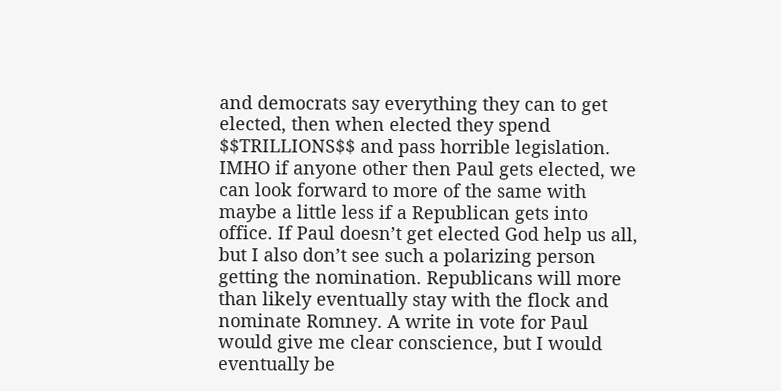and democrats say everything they can to get elected, then when elected they spend $$TRILLIONS$$ and pass horrible legislation. IMHO if anyone other then Paul gets elected, we can look forward to more of the same with maybe a little less if a Republican gets into office. If Paul doesn’t get elected God help us all, but I also don’t see such a polarizing person getting the nomination. Republicans will more than likely eventually stay with the flock and nominate Romney. A write in vote for Paul would give me clear conscience, but I would eventually be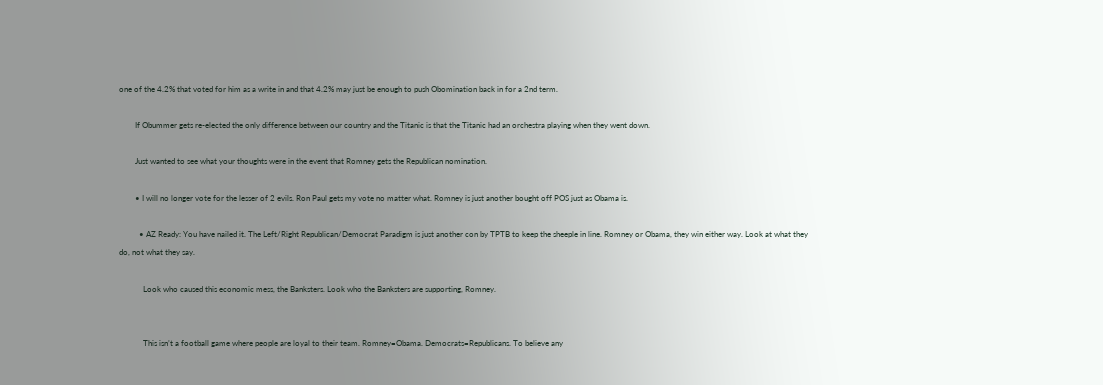one of the 4.2% that voted for him as a write in and that 4.2% may just be enough to push Obomination back in for a 2nd term.

        If Obummer gets re-elected the only difference between our country and the Titanic is that the Titanic had an orchestra playing when they went down.

        Just wanted to see what your thoughts were in the event that Romney gets the Republican nomination.

        • I will no longer vote for the lesser of 2 evils. Ron Paul gets my vote no matter what. Romney is just another bought off POS just as Obama is.

          • AZ Ready: You have nailed it. The Left/Right Republican/Democrat Paradigm is just another con by TPTB to keep the sheeple in line. Romney or Obama, they win either way. Look at what they do, not what they say.

            Look who caused this economic mess, the Banksters. Look who the Banksters are supporting, Romney.


            This isn’t a football game where people are loyal to their team. Romney=Obama. Democrats=Republicans. To believe any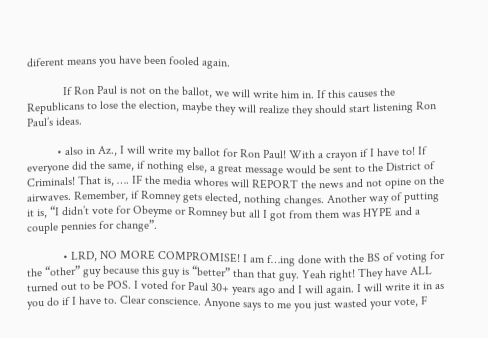diferent means you have been fooled again.

            If Ron Paul is not on the ballot, we will write him in. If this causes the Republicans to lose the election, maybe they will realize they should start listening Ron Paul’s ideas.

          • also in Az., I will write my ballot for Ron Paul! With a crayon if I have to! If everyone did the same, if nothing else, a great message would be sent to the District of Criminals! That is, …. IF the media whores will REPORT the news and not opine on the airwaves. Remember, if Romney gets elected, nothing changes. Another way of putting it is, “I didn’t vote for Obeyme or Romney but all I got from them was HYPE and a couple pennies for change”.

            • LRD, NO MORE COMPROMISE! I am f…ing done with the BS of voting for the “other” guy because this guy is “better” than that guy. Yeah right! They have ALL turned out to be POS. I voted for Paul 30+ years ago and I will again. I will write it in as you do if I have to. Clear conscience. Anyone says to me you just wasted your vote, F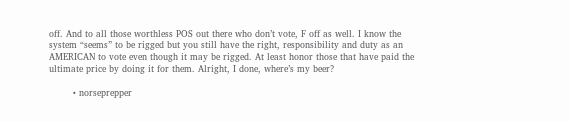off. And to all those worthless POS out there who don’t vote, F off as well. I know the system “seems” to be rigged but you still have the right, responsibility and duty as an AMERICAN to vote even though it may be rigged. At least honor those that have paid the ultimate price by doing it for them. Alright, I done, where’s my beer?

        • norseprepper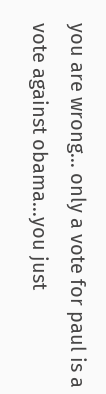you are wrong… only a vote for paul is a vote against obama…you just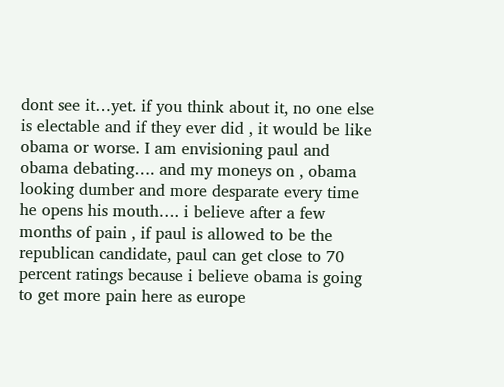dont see it…yet. if you think about it, no one else is electable and if they ever did , it would be like obama or worse. I am envisioning paul and obama debating…. and my moneys on , obama looking dumber and more desparate every time he opens his mouth…. i believe after a few months of pain , if paul is allowed to be the republican candidate, paul can get close to 70 percent ratings because i believe obama is going to get more pain here as europe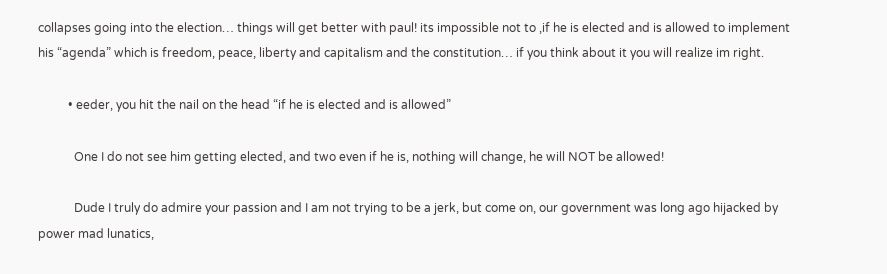collapses going into the election… things will get better with paul! its impossible not to ,if he is elected and is allowed to implement his “agenda” which is freedom, peace, liberty and capitalism and the constitution… if you think about it you will realize im right.

          • eeder, you hit the nail on the head “if he is elected and is allowed”

            One I do not see him getting elected, and two even if he is, nothing will change, he will NOT be allowed!

            Dude I truly do admire your passion and I am not trying to be a jerk, but come on, our government was long ago hijacked by power mad lunatics,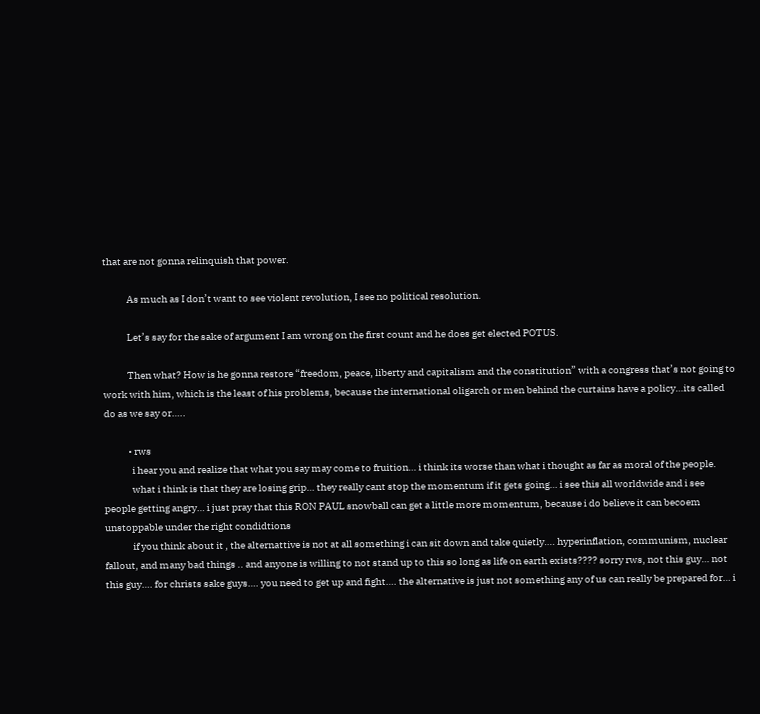that are not gonna relinquish that power.

            As much as I don’t want to see violent revolution, I see no political resolution.

            Let’s say for the sake of argument I am wrong on the first count and he does get elected POTUS.

            Then what? How is he gonna restore “freedom, peace, liberty and capitalism and the constitution” with a congress that’s not going to work with him, which is the least of his problems, because the international oligarch or men behind the curtains have a policy…its called do as we say or…..

            • rws
              i hear you and realize that what you say may come to fruition… i think its worse than what i thought as far as moral of the people.
              what i think is that they are losing grip… they really cant stop the momentum if it gets going… i see this all worldwide and i see people getting angry… i just pray that this RON PAUL snowball can get a little more momentum, because i do believe it can becoem unstoppable under the right condidtions
              if you think about it , the alternattive is not at all something i can sit down and take quietly…. hyperinflation, communism, nuclear fallout, and many bad things .. and anyone is willing to not stand up to this so long as life on earth exists???? sorry rws, not this guy… not this guy…. for christs sake guys…. you need to get up and fight…. the alternative is just not something any of us can really be prepared for… i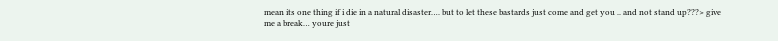mean its one thing if i die in a natural disaster…. but to let these bastards just come and get you .. and not stand up???> give me a break… youre just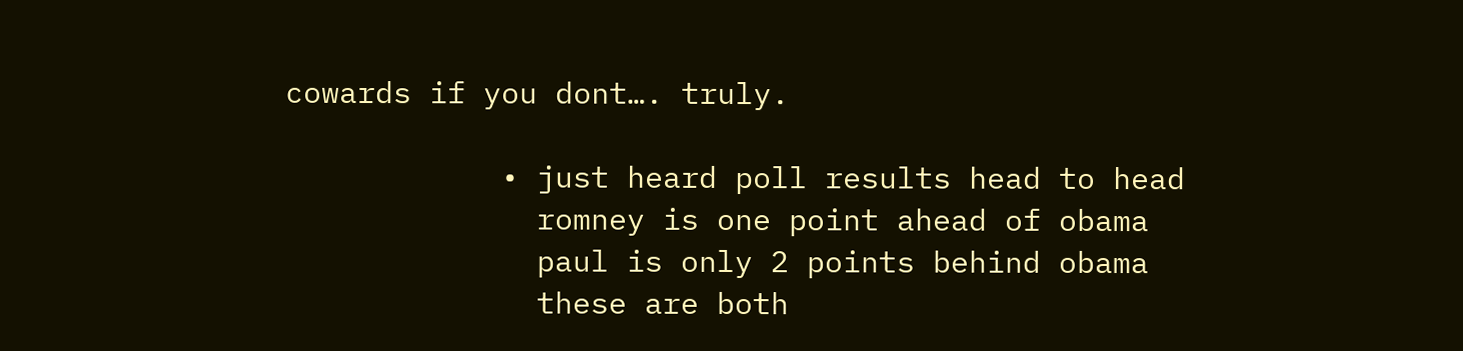cowards if you dont…. truly.

            • just heard poll results head to head
              romney is one point ahead of obama
              paul is only 2 points behind obama
              these are both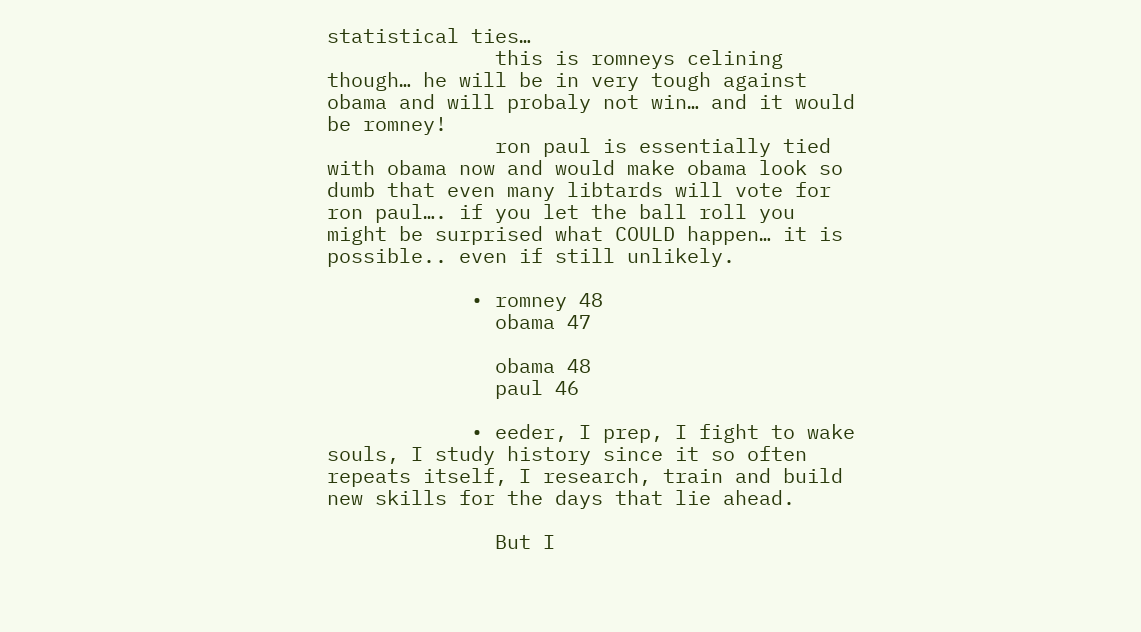statistical ties…
              this is romneys celining though… he will be in very tough against obama and will probaly not win… and it would be romney!
              ron paul is essentially tied with obama now and would make obama look so dumb that even many libtards will vote for ron paul…. if you let the ball roll you might be surprised what COULD happen… it is possible.. even if still unlikely.

            • romney 48
              obama 47

              obama 48
              paul 46

            • eeder, I prep, I fight to wake souls, I study history since it so often repeats itself, I research, train and build new skills for the days that lie ahead.

              But I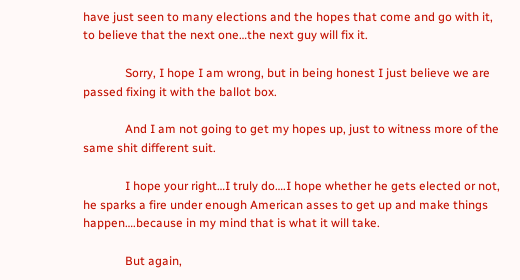have just seen to many elections and the hopes that come and go with it, to believe that the next one…the next guy will fix it.

              Sorry, I hope I am wrong, but in being honest I just believe we are passed fixing it with the ballot box.

              And I am not going to get my hopes up, just to witness more of the same shit different suit.

              I hope your right…I truly do….I hope whether he gets elected or not, he sparks a fire under enough American asses to get up and make things happen….because in my mind that is what it will take.

              But again,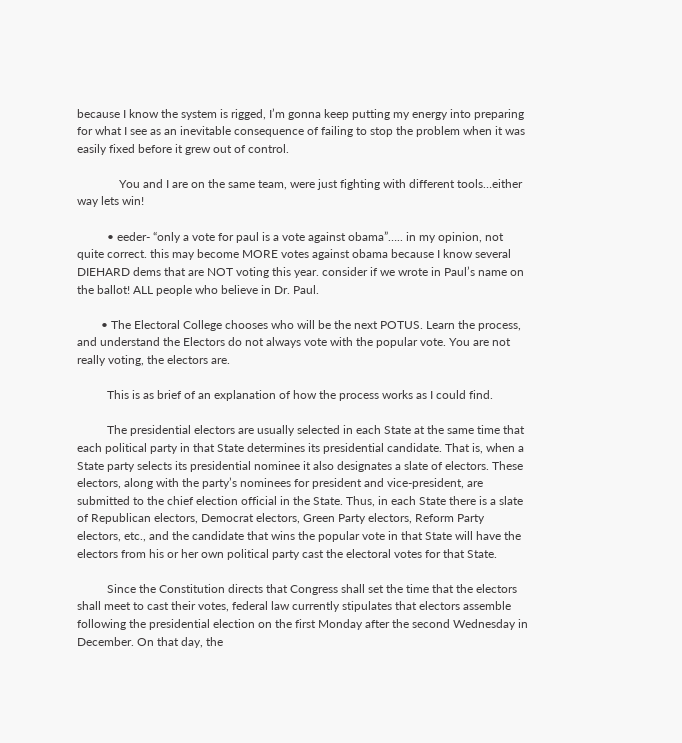because I know the system is rigged, I’m gonna keep putting my energy into preparing for what I see as an inevitable consequence of failing to stop the problem when it was easily fixed before it grew out of control.

              You and I are on the same team, were just fighting with different tools…either way lets win!

          • eeder- “only a vote for paul is a vote against obama”….. in my opinion, not quite correct. this may become MORE votes against obama because I know several DIEHARD dems that are NOT voting this year. consider if we wrote in Paul’s name on the ballot! ALL people who believe in Dr. Paul.

        • The Electoral College chooses who will be the next POTUS. Learn the process, and understand the Electors do not always vote with the popular vote. You are not really voting, the electors are.

          This is as brief of an explanation of how the process works as I could find.

          The presidential electors are usually selected in each State at the same time that each political party in that State determines its presidential candidate. That is, when a State party selects its presidential nominee it also designates a slate of electors. These electors, along with the party’s nominees for president and vice-president, are submitted to the chief election official in the State. Thus, in each State there is a slate of Republican electors, Democrat electors, Green Party electors, Reform Party electors, etc., and the candidate that wins the popular vote in that State will have the electors from his or her own political party cast the electoral votes for that State.

          Since the Constitution directs that Congress shall set the time that the electors shall meet to cast their votes, federal law currently stipulates that electors assemble following the presidential election on the first Monday after the second Wednesday in December. On that day, the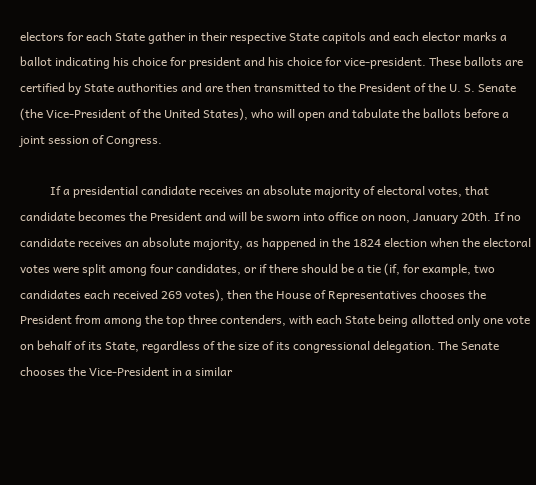electors for each State gather in their respective State capitols and each elector marks a ballot indicating his choice for president and his choice for vice-president. These ballots are certified by State authorities and are then transmitted to the President of the U. S. Senate (the Vice-President of the United States), who will open and tabulate the ballots before a joint session of Congress.

          If a presidential candidate receives an absolute majority of electoral votes, that candidate becomes the President and will be sworn into office on noon, January 20th. If no candidate receives an absolute majority, as happened in the 1824 election when the electoral votes were split among four candidates, or if there should be a tie (if, for example, two candidates each received 269 votes), then the House of Representatives chooses the President from among the top three contenders, with each State being allotted only one vote on behalf of its State, regardless of the size of its congressional delegation. The Senate chooses the Vice-President in a similar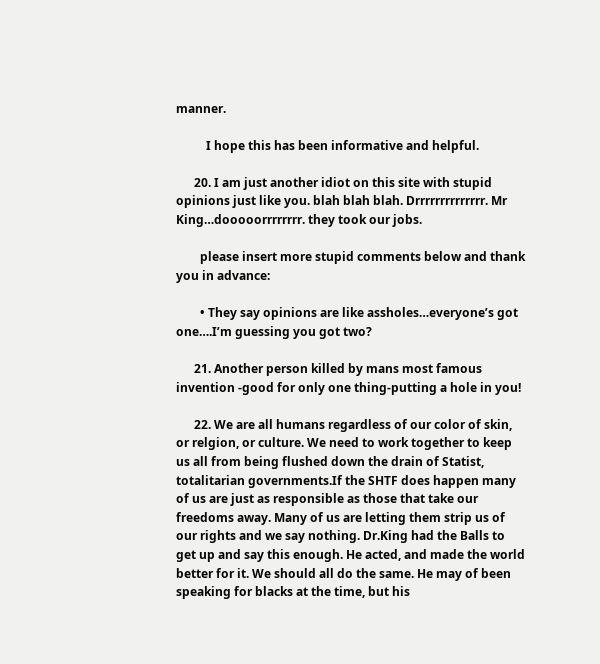manner.

          I hope this has been informative and helpful.

      20. I am just another idiot on this site with stupid opinions just like you. blah blah blah. Drrrrrrrrrrrrrr. Mr King…dooooorrrrrrrr. they took our jobs.

        please insert more stupid comments below and thank you in advance:

        • They say opinions are like assholes…everyone’s got one….I’m guessing you got two?

      21. Another person killed by mans most famous invention -good for only one thing-putting a hole in you!

      22. We are all humans regardless of our color of skin, or relgion, or culture. We need to work together to keep us all from being flushed down the drain of Statist, totalitarian governments.If the SHTF does happen many of us are just as responsible as those that take our freedoms away. Many of us are letting them strip us of our rights and we say nothing. Dr.King had the Balls to get up and say this enough. He acted, and made the world better for it. We should all do the same. He may of been speaking for blacks at the time, but his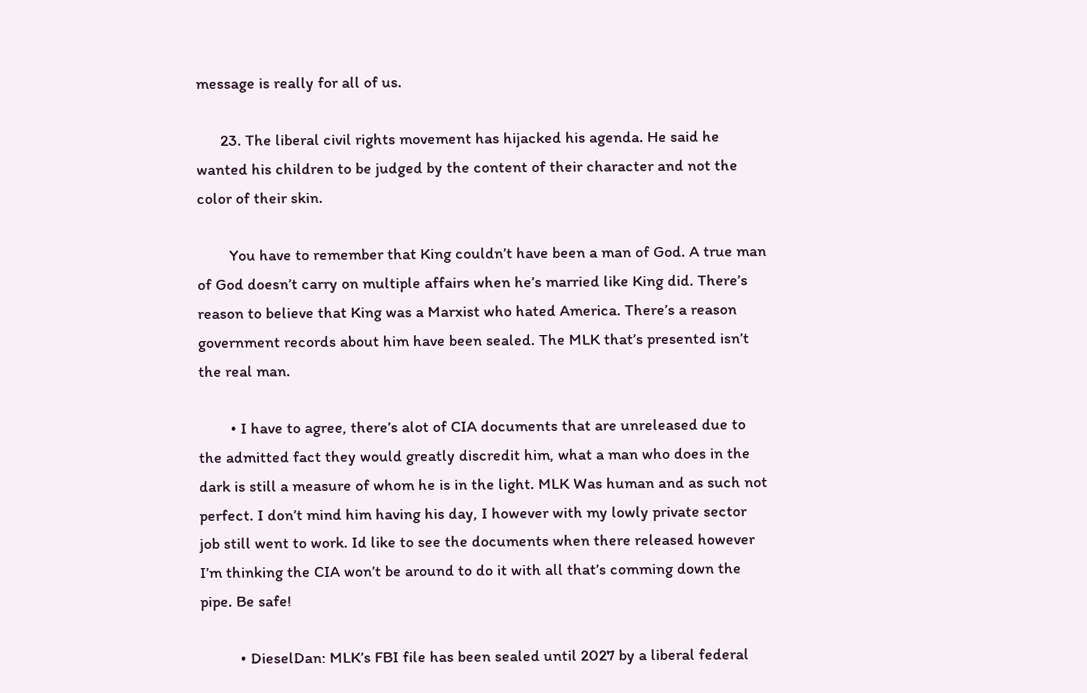message is really for all of us.

      23. The liberal civil rights movement has hijacked his agenda. He said he wanted his children to be judged by the content of their character and not the color of their skin.

        You have to remember that King couldn’t have been a man of God. A true man of God doesn’t carry on multiple affairs when he’s married like King did. There’s reason to believe that King was a Marxist who hated America. There’s a reason government records about him have been sealed. The MLK that’s presented isn’t the real man.

        • I have to agree, there’s alot of CIA documents that are unreleased due to the admitted fact they would greatly discredit him, what a man who does in the dark is still a measure of whom he is in the light. MLK Was human and as such not perfect. I don’t mind him having his day, I however with my lowly private sector job still went to work. Id like to see the documents when there released however I’m thinking the CIA won’t be around to do it with all that’s comming down the pipe. Be safe!

          • DieselDan: MLK’s FBI file has been sealed until 2027 by a liberal federal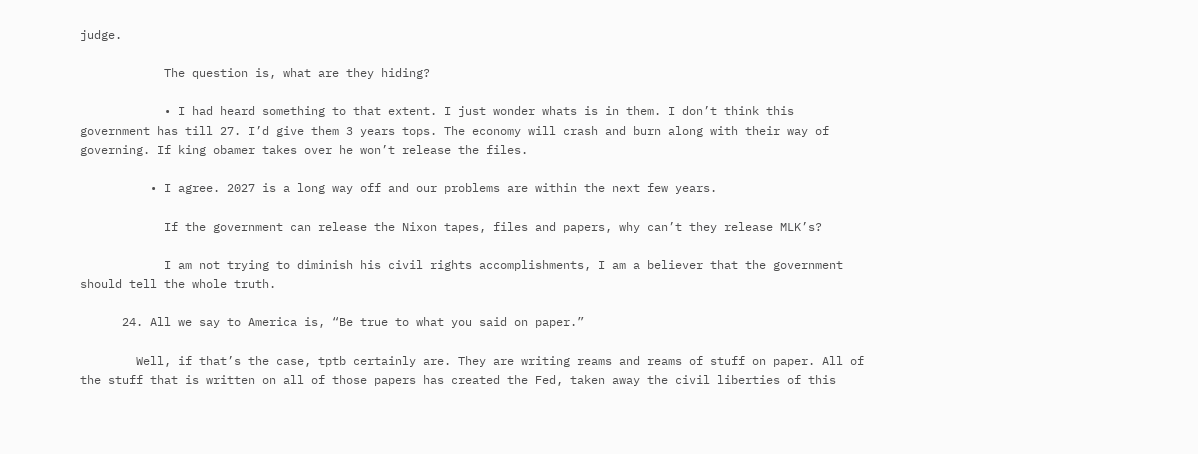judge.

            The question is, what are they hiding?

            • I had heard something to that extent. I just wonder whats is in them. I don’t think this government has till 27. I’d give them 3 years tops. The economy will crash and burn along with their way of governing. If king obamer takes over he won’t release the files.

          • I agree. 2027 is a long way off and our problems are within the next few years.

            If the government can release the Nixon tapes, files and papers, why can’t they release MLK’s?

            I am not trying to diminish his civil rights accomplishments, I am a believer that the government should tell the whole truth.

      24. All we say to America is, “Be true to what you said on paper.”

        Well, if that’s the case, tptb certainly are. They are writing reams and reams of stuff on paper. All of the stuff that is written on all of those papers has created the Fed, taken away the civil liberties of this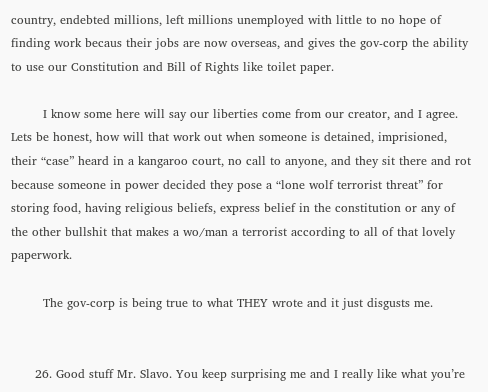country, endebted millions, left millions unemployed with little to no hope of finding work becaus their jobs are now overseas, and gives the gov-corp the ability to use our Constitution and Bill of Rights like toilet paper.

        I know some here will say our liberties come from our creator, and I agree. Lets be honest, how will that work out when someone is detained, imprisioned, their “case” heard in a kangaroo court, no call to anyone, and they sit there and rot because someone in power decided they pose a “lone wolf terrorist threat” for storing food, having religious beliefs, express belief in the constitution or any of the other bullshit that makes a wo/man a terrorist according to all of that lovely paperwork.

        The gov-corp is being true to what THEY wrote and it just disgusts me.


      26. Good stuff Mr. Slavo. You keep surprising me and I really like what you’re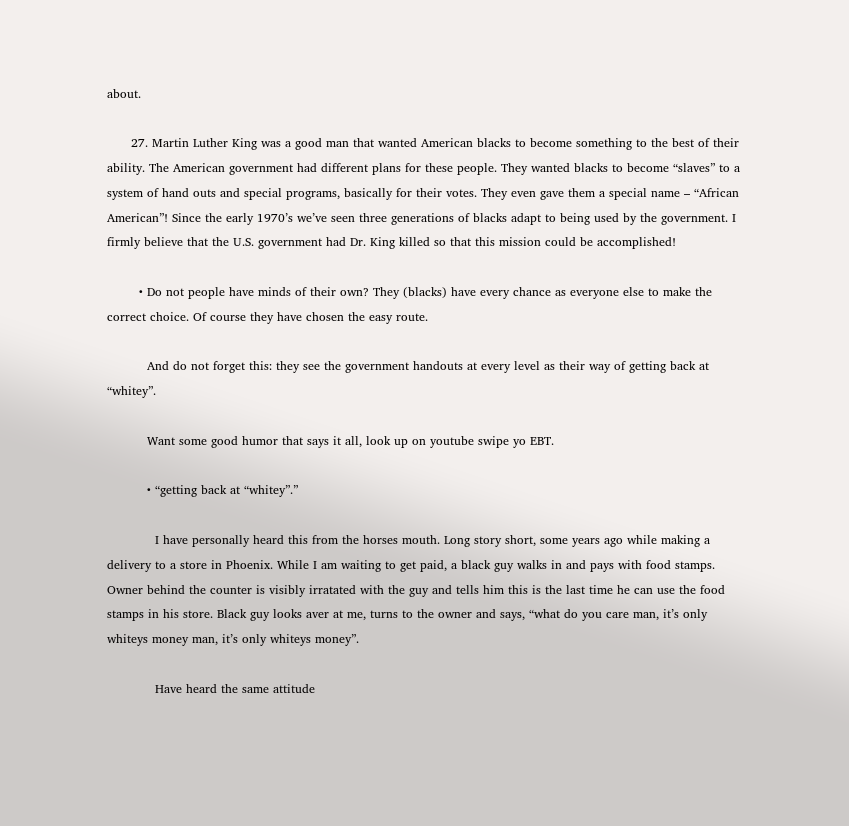about.

      27. Martin Luther King was a good man that wanted American blacks to become something to the best of their ability. The American government had different plans for these people. They wanted blacks to become “slaves” to a system of hand outs and special programs, basically for their votes. They even gave them a special name – “African American”! Since the early 1970’s we’ve seen three generations of blacks adapt to being used by the government. I firmly believe that the U.S. government had Dr. King killed so that this mission could be accomplished!

        • Do not people have minds of their own? They (blacks) have every chance as everyone else to make the correct choice. Of course they have chosen the easy route.

          And do not forget this: they see the government handouts at every level as their way of getting back at “whitey”.

          Want some good humor that says it all, look up on youtube swipe yo EBT.

          • “getting back at “whitey”.”

            I have personally heard this from the horses mouth. Long story short, some years ago while making a delivery to a store in Phoenix. While I am waiting to get paid, a black guy walks in and pays with food stamps. Owner behind the counter is visibly irratated with the guy and tells him this is the last time he can use the food stamps in his store. Black guy looks aver at me, turns to the owner and says, “what do you care man, it’s only whiteys money man, it’s only whiteys money”.

            Have heard the same attitude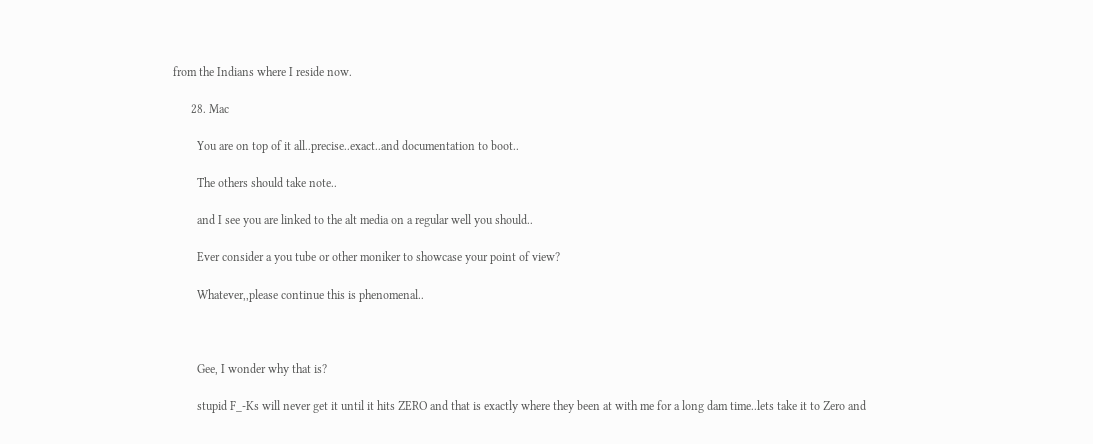from the Indians where I reside now.

      28. Mac

        You are on top of it all..precise..exact..and documentation to boot..

        The others should take note..

        and I see you are linked to the alt media on a regular well you should..

        Ever consider a you tube or other moniker to showcase your point of view?

        Whatever,,please continue this is phenomenal..



        Gee, I wonder why that is?

        stupid F_-Ks will never get it until it hits ZERO and that is exactly where they been at with me for a long dam time..lets take it to Zero and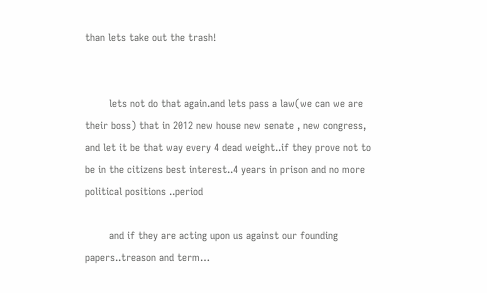than lets take out the trash!


        lets not do that again.and lets pass a law(we can we are their boss) that in 2012 new house new senate , new congress, and let it be that way every 4 dead weight..if they prove not to be in the citizens best interest..4 years in prison and no more political positions ..period

        and if they are acting upon us against our founding papers..treason and term…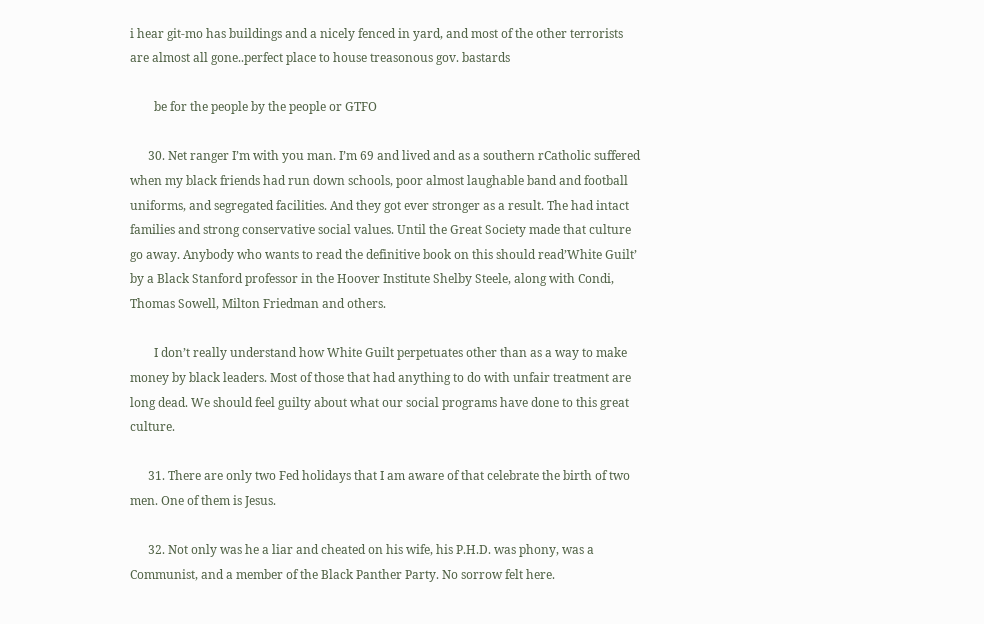i hear git-mo has buildings and a nicely fenced in yard, and most of the other terrorists are almost all gone..perfect place to house treasonous gov. bastards

        be for the people by the people or GTFO

      30. Net ranger I’m with you man. I’m 69 and lived and as a southern rCatholic suffered when my black friends had run down schools, poor almost laughable band and football uniforms, and segregated facilities. And they got ever stronger as a result. The had intact families and strong conservative social values. Until the Great Society made that culture go away. Anybody who wants to read the definitive book on this should read’White Guilt’ by a Black Stanford professor in the Hoover Institute Shelby Steele, along with Condi, Thomas Sowell, Milton Friedman and others.

        I don’t really understand how White Guilt perpetuates other than as a way to make money by black leaders. Most of those that had anything to do with unfair treatment are long dead. We should feel guilty about what our social programs have done to this great culture.

      31. There are only two Fed holidays that I am aware of that celebrate the birth of two men. One of them is Jesus.

      32. Not only was he a liar and cheated on his wife, his P.H.D. was phony, was a Communist, and a member of the Black Panther Party. No sorrow felt here.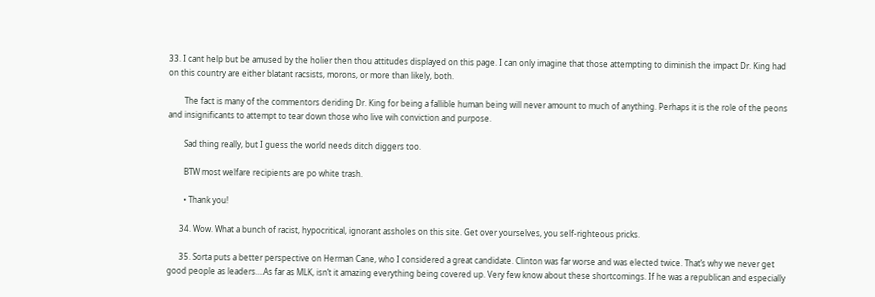33. I cant help but be amused by the holier then thou attitudes displayed on this page. I can only imagine that those attempting to diminish the impact Dr. King had on this country are either blatant racsists, morons, or more than likely, both.

        The fact is many of the commentors deriding Dr. King for being a fallible human being will never amount to much of anything. Perhaps it is the role of the peons and insignificants to attempt to tear down those who live wih conviction and purpose.

        Sad thing really, but I guess the world needs ditch diggers too.

        BTW most welfare recipients are po white trash.

        • Thank you!

      34. Wow. What a bunch of racist, hypocritical, ignorant assholes on this site. Get over yourselves, you self-righteous pricks.

      35. Sorta puts a better perspective on Herman Cane, who I considered a great candidate. Clinton was far worse and was elected twice. That’s why we never get good people as leaders….As far as MLK, isn’t it amazing everything being covered up. Very few know about these shortcomings. If he was a republican and especially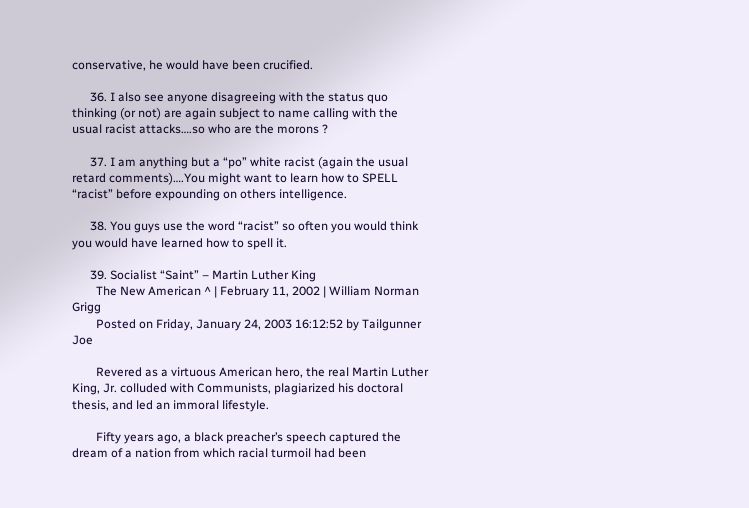conservative, he would have been crucified.

      36. I also see anyone disagreeing with the status quo thinking (or not) are again subject to name calling with the usual racist attacks….so who are the morons ?

      37. I am anything but a “po” white racist (again the usual retard comments)….You might want to learn how to SPELL “racist” before expounding on others intelligence.

      38. You guys use the word “racist” so often you would think you would have learned how to spell it.

      39. Socialist “Saint” – Martin Luther King
        The New American ^ | February 11, 2002 | William Norman Grigg
        Posted on Friday, January 24, 2003 16:12:52 by Tailgunner Joe

        Revered as a virtuous American hero, the real Martin Luther King, Jr. colluded with Communists, plagiarized his doctoral thesis, and led an immoral lifestyle.

        Fifty years ago, a black preacher’s speech captured the dream of a nation from which racial turmoil had been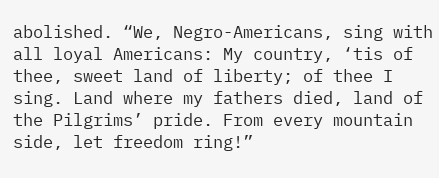abolished. “We, Negro-Americans, sing with all loyal Americans: My country, ‘tis of thee, sweet land of liberty; of thee I sing. Land where my fathers died, land of the Pilgrims’ pride. From every mountain side, let freedom ring!”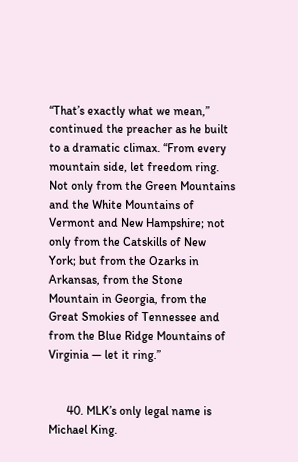“That’s exactly what we mean,” continued the preacher as he built to a dramatic climax. “From every mountain side, let freedom ring. Not only from the Green Mountains and the White Mountains of Vermont and New Hampshire; not only from the Catskills of New York; but from the Ozarks in Arkansas, from the Stone Mountain in Georgia, from the Great Smokies of Tennessee and from the Blue Ridge Mountains of Virginia — let it ring.”


      40. MLK’s only legal name is Michael King.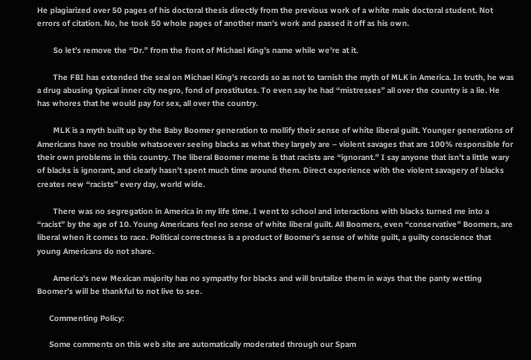He plagiarized over 50 pages of his doctoral thesis directly from the previous work of a white male doctoral student. Not errors of citation. No, he took 50 whole pages of another man’s work and passed it off as his own.

        So let’s remove the “Dr.” from the front of Michael King’s name while we’re at it.

        The FBI has extended the seal on Michael King’s records so as not to tarnish the myth of MLK in America. In truth, he was a drug abusing typical inner city negro, fond of prostitutes. To even say he had “mistresses” all over the country is a lie. He has whores that he would pay for sex, all over the country.

        MLK is a myth built up by the Baby Boomer generation to mollify their sense of white liberal guilt. Younger generations of Americans have no trouble whatsoever seeing blacks as what they largely are – violent savages that are 100% responsible for their own problems in this country. The liberal Boomer meme is that racists are “ignorant.” I say anyone that isn’t a little wary of blacks is ignorant, and clearly hasn’t spent much time around them. Direct experience with the violent savagery of blacks creates new “racists” every day, world wide.

        There was no segregation in America in my life time. I went to school and interactions with blacks turned me into a “racist” by the age of 10. Young Americans feel no sense of white liberal guilt. All Boomers, even “conservative” Boomers, are liberal when it comes to race. Political correctness is a product of Boomer’s sense of white guilt, a guilty conscience that young Americans do not share.

        America’s new Mexican majority has no sympathy for blacks and will brutalize them in ways that the panty wetting Boomer’s will be thankful to not live to see.

      Commenting Policy:

      Some comments on this web site are automatically moderated through our Spam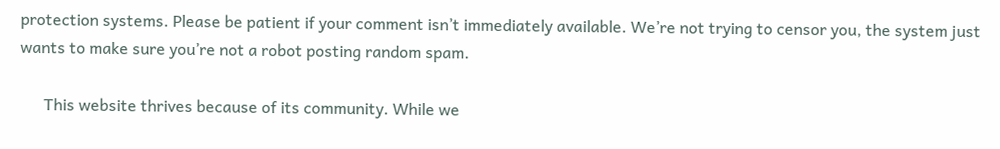protection systems. Please be patient if your comment isn’t immediately available. We’re not trying to censor you, the system just wants to make sure you’re not a robot posting random spam.

      This website thrives because of its community. While we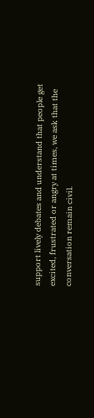support lively debates and understand that people get excited, frustrated or angry at times, we ask that the conversation remain civil.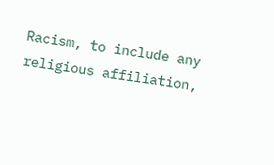Racism, to include any religious affiliation,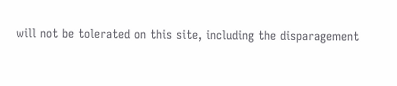will not be tolerated on this site, including the disparagement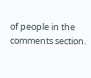of people in the comments section.